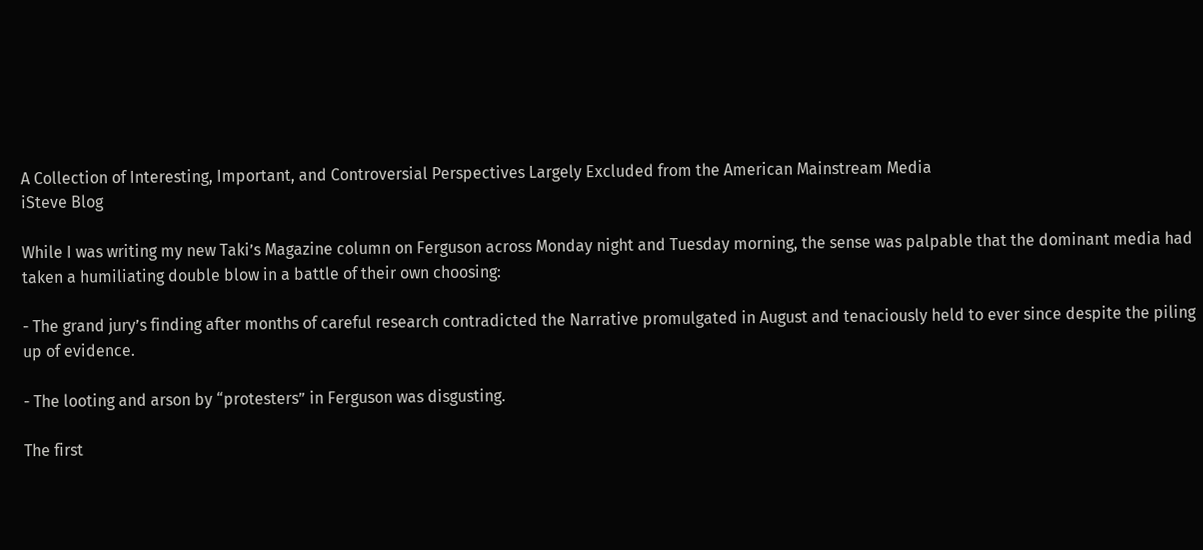A Collection of Interesting, Important, and Controversial Perspectives Largely Excluded from the American Mainstream Media
iSteve Blog

While I was writing my new Taki’s Magazine column on Ferguson across Monday night and Tuesday morning, the sense was palpable that the dominant media had taken a humiliating double blow in a battle of their own choosing:

- The grand jury’s finding after months of careful research contradicted the Narrative promulgated in August and tenaciously held to ever since despite the piling up of evidence.

- The looting and arson by “protesters” in Ferguson was disgusting.

The first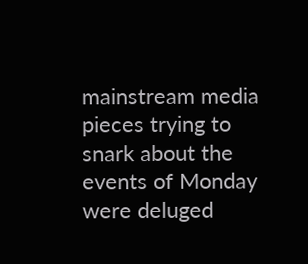mainstream media pieces trying to snark about the events of Monday were deluged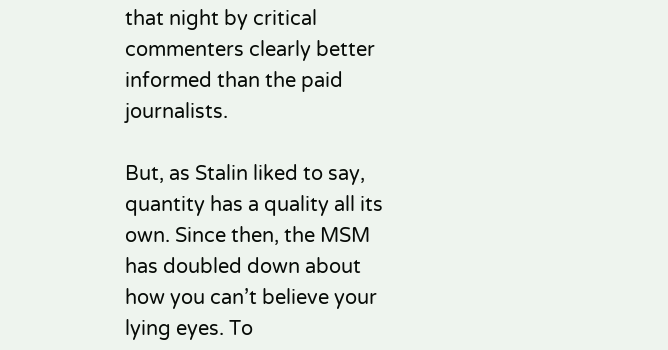that night by critical commenters clearly better informed than the paid journalists.

But, as Stalin liked to say, quantity has a quality all its own. Since then, the MSM has doubled down about how you can’t believe your lying eyes. To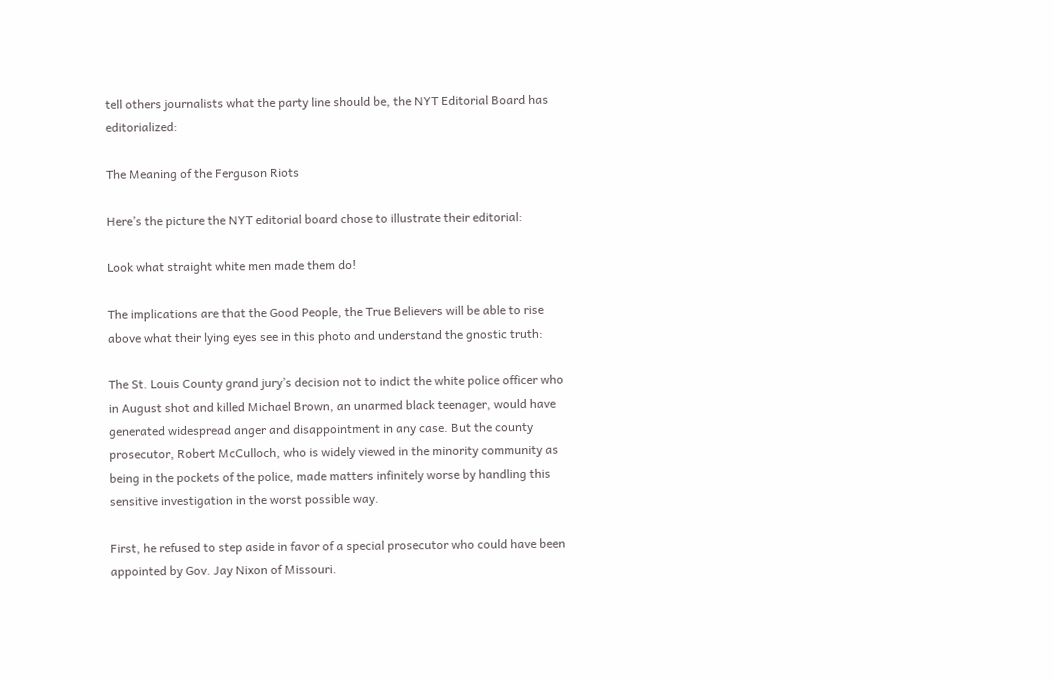tell others journalists what the party line should be, the NYT Editorial Board has editorialized:

The Meaning of the Ferguson Riots

Here’s the picture the NYT editorial board chose to illustrate their editorial:

Look what straight white men made them do!

The implications are that the Good People, the True Believers will be able to rise above what their lying eyes see in this photo and understand the gnostic truth:

The St. Louis County grand jury’s decision not to indict the white police officer who in August shot and killed Michael Brown, an unarmed black teenager, would have generated widespread anger and disappointment in any case. But the county prosecutor, Robert McCulloch, who is widely viewed in the minority community as being in the pockets of the police, made matters infinitely worse by handling this sensitive investigation in the worst possible way.

First, he refused to step aside in favor of a special prosecutor who could have been appointed by Gov. Jay Nixon of Missouri.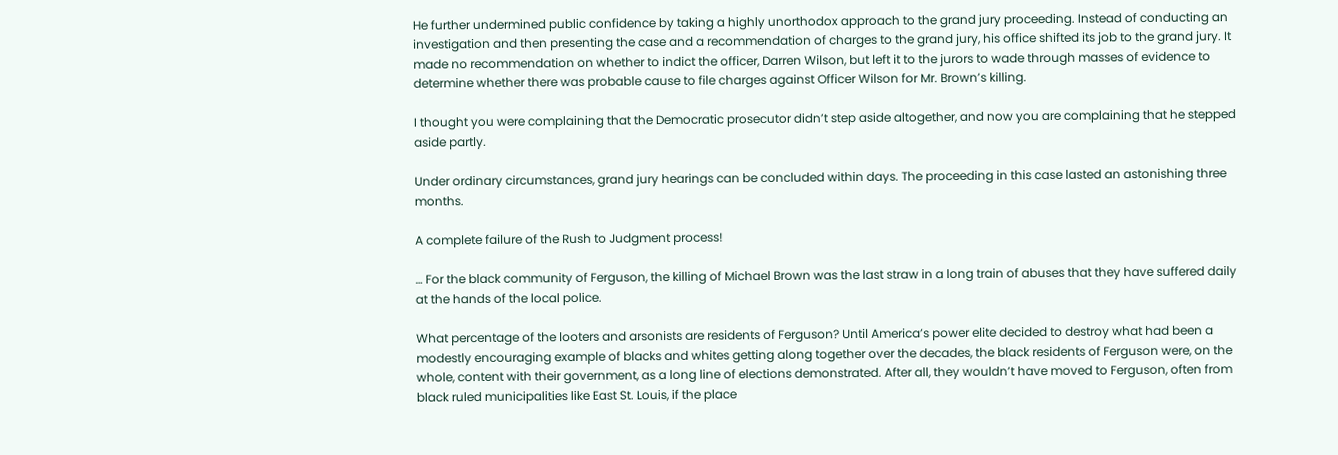He further undermined public confidence by taking a highly unorthodox approach to the grand jury proceeding. Instead of conducting an investigation and then presenting the case and a recommendation of charges to the grand jury, his office shifted its job to the grand jury. It made no recommendation on whether to indict the officer, Darren Wilson, but left it to the jurors to wade through masses of evidence to determine whether there was probable cause to file charges against Officer Wilson for Mr. Brown’s killing.

I thought you were complaining that the Democratic prosecutor didn’t step aside altogether, and now you are complaining that he stepped aside partly.

Under ordinary circumstances, grand jury hearings can be concluded within days. The proceeding in this case lasted an astonishing three months.

A complete failure of the Rush to Judgment process!

… For the black community of Ferguson, the killing of Michael Brown was the last straw in a long train of abuses that they have suffered daily at the hands of the local police.

What percentage of the looters and arsonists are residents of Ferguson? Until America’s power elite decided to destroy what had been a modestly encouraging example of blacks and whites getting along together over the decades, the black residents of Ferguson were, on the whole, content with their government, as a long line of elections demonstrated. After all, they wouldn’t have moved to Ferguson, often from black ruled municipalities like East St. Louis, if the place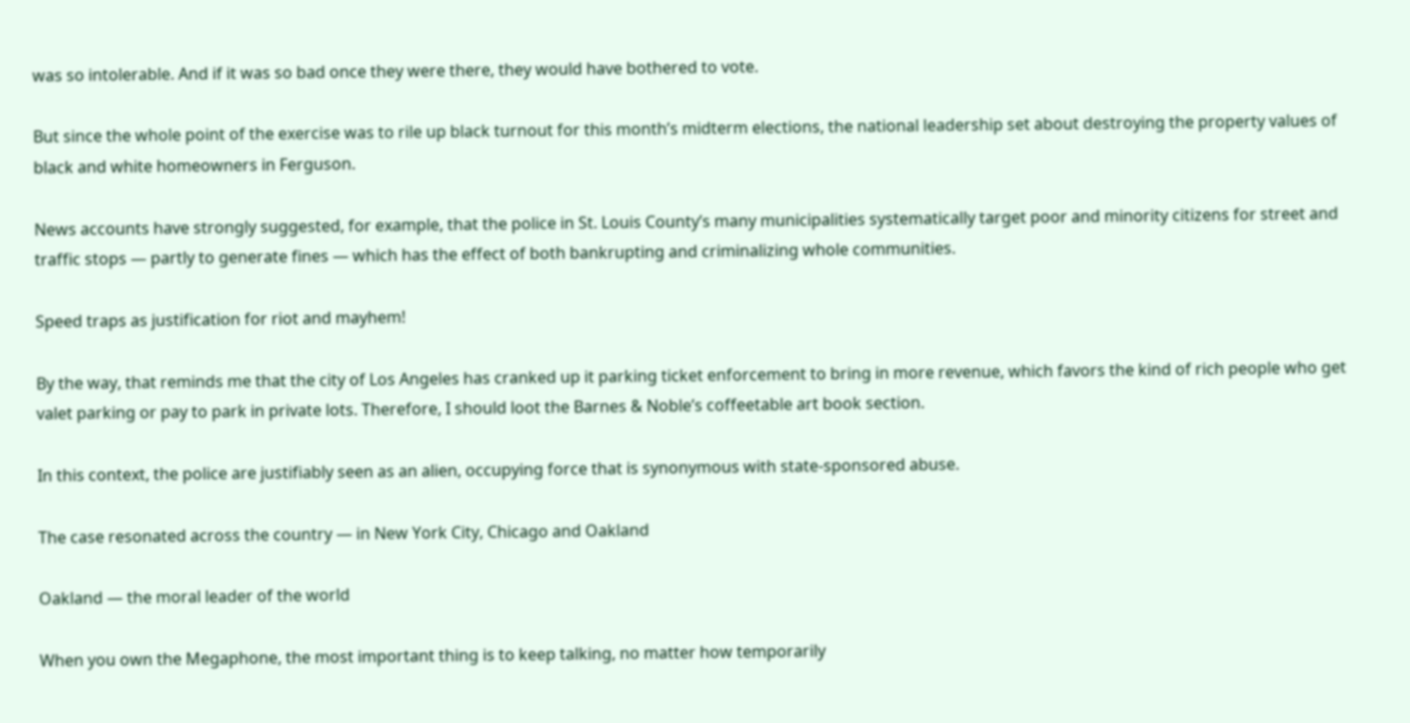was so intolerable. And if it was so bad once they were there, they would have bothered to vote.

But since the whole point of the exercise was to rile up black turnout for this month’s midterm elections, the national leadership set about destroying the property values of black and white homeowners in Ferguson.

News accounts have strongly suggested, for example, that the police in St. Louis County’s many municipalities systematically target poor and minority citizens for street and traffic stops — partly to generate fines — which has the effect of both bankrupting and criminalizing whole communities.

Speed traps as justification for riot and mayhem!

By the way, that reminds me that the city of Los Angeles has cranked up it parking ticket enforcement to bring in more revenue, which favors the kind of rich people who get valet parking or pay to park in private lots. Therefore, I should loot the Barnes & Noble’s coffeetable art book section.

In this context, the police are justifiably seen as an alien, occupying force that is synonymous with state-sponsored abuse.

The case resonated across the country — in New York City, Chicago and Oakland

Oakland — the moral leader of the world

When you own the Megaphone, the most important thing is to keep talking, no matter how temporarily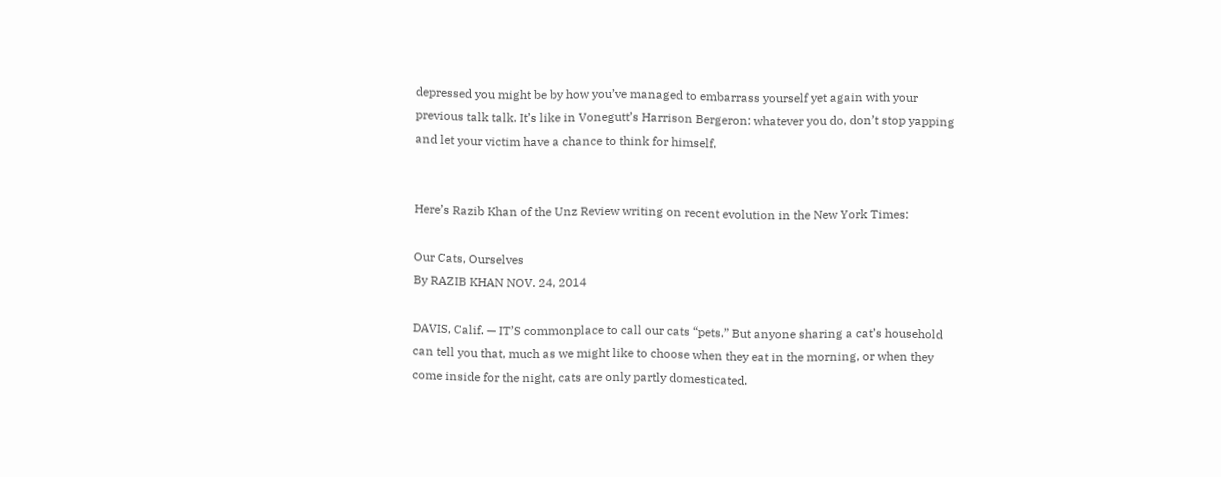depressed you might be by how you’ve managed to embarrass yourself yet again with your previous talk talk. It’s like in Vonegutt’s Harrison Bergeron: whatever you do, don’t stop yapping and let your victim have a chance to think for himself.


Here’s Razib Khan of the Unz Review writing on recent evolution in the New York Times:

Our Cats, Ourselves
By RAZIB KHAN NOV. 24, 2014

DAVIS, Calif. — IT’S commonplace to call our cats “pets.” But anyone sharing a cat’s household can tell you that, much as we might like to choose when they eat in the morning, or when they come inside for the night, cats are only partly domesticated.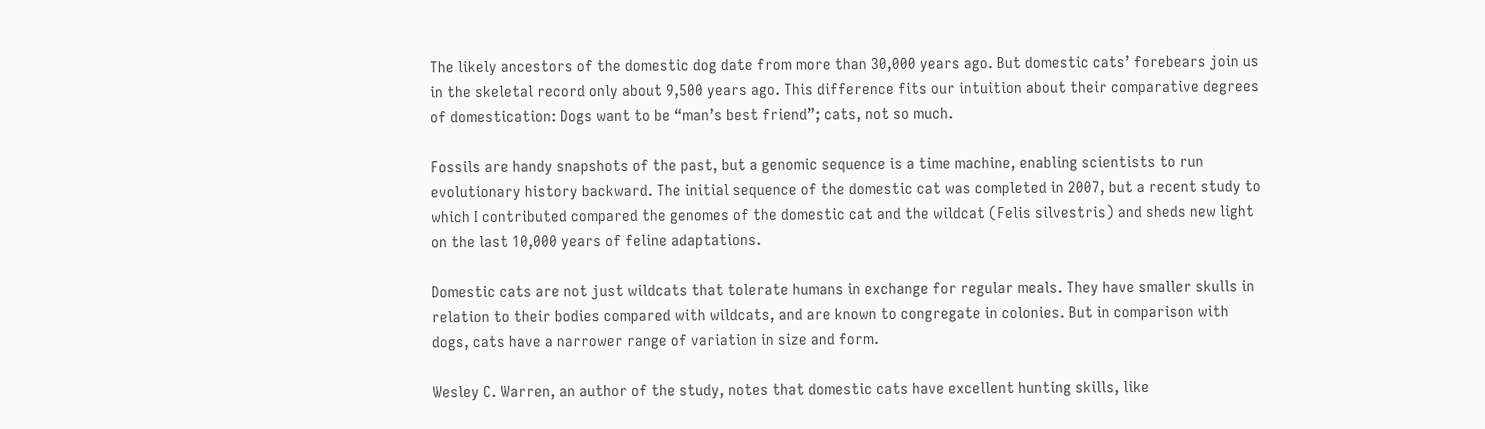The likely ancestors of the domestic dog date from more than 30,000 years ago. But domestic cats’ forebears join us in the skeletal record only about 9,500 years ago. This difference fits our intuition about their comparative degrees of domestication: Dogs want to be “man’s best friend”; cats, not so much.

Fossils are handy snapshots of the past, but a genomic sequence is a time machine, enabling scientists to run evolutionary history backward. The initial sequence of the domestic cat was completed in 2007, but a recent study to which I contributed compared the genomes of the domestic cat and the wildcat (Felis silvestris) and sheds new light on the last 10,000 years of feline adaptations.

Domestic cats are not just wildcats that tolerate humans in exchange for regular meals. They have smaller skulls in relation to their bodies compared with wildcats, and are known to congregate in colonies. But in comparison with dogs, cats have a narrower range of variation in size and form.

Wesley C. Warren, an author of the study, notes that domestic cats have excellent hunting skills, like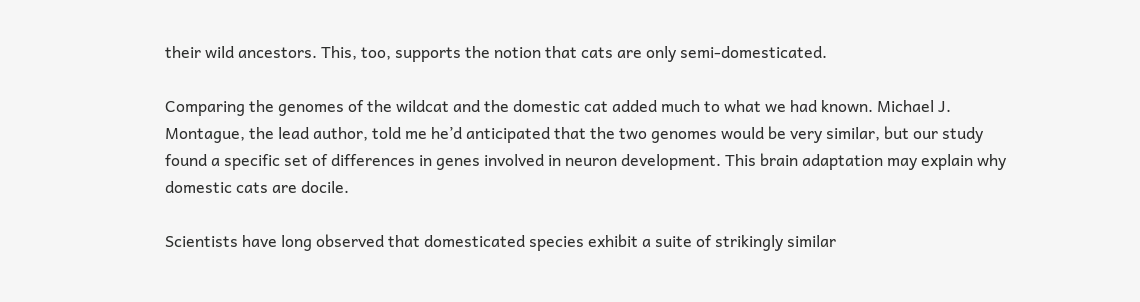their wild ancestors. This, too, supports the notion that cats are only semi-domesticated.

Comparing the genomes of the wildcat and the domestic cat added much to what we had known. Michael J. Montague, the lead author, told me he’d anticipated that the two genomes would be very similar, but our study found a specific set of differences in genes involved in neuron development. This brain adaptation may explain why domestic cats are docile.

Scientists have long observed that domesticated species exhibit a suite of strikingly similar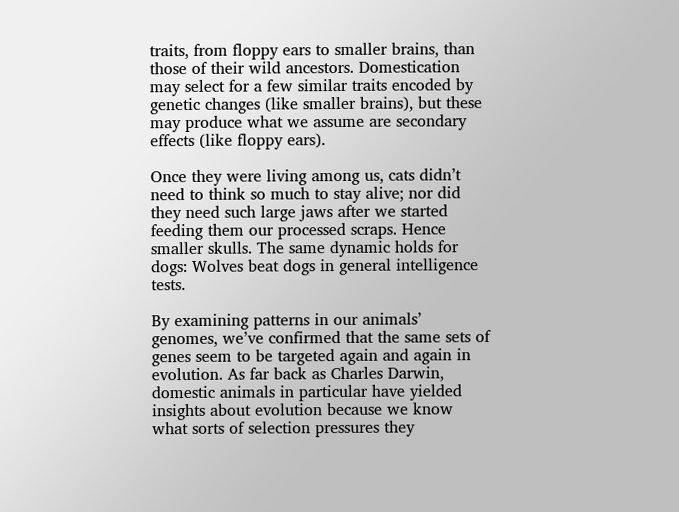traits, from floppy ears to smaller brains, than those of their wild ancestors. Domestication may select for a few similar traits encoded by genetic changes (like smaller brains), but these may produce what we assume are secondary effects (like floppy ears).

Once they were living among us, cats didn’t need to think so much to stay alive; nor did they need such large jaws after we started feeding them our processed scraps. Hence smaller skulls. The same dynamic holds for dogs: Wolves beat dogs in general intelligence tests.

By examining patterns in our animals’ genomes, we’ve confirmed that the same sets of genes seem to be targeted again and again in evolution. As far back as Charles Darwin, domestic animals in particular have yielded insights about evolution because we know what sorts of selection pressures they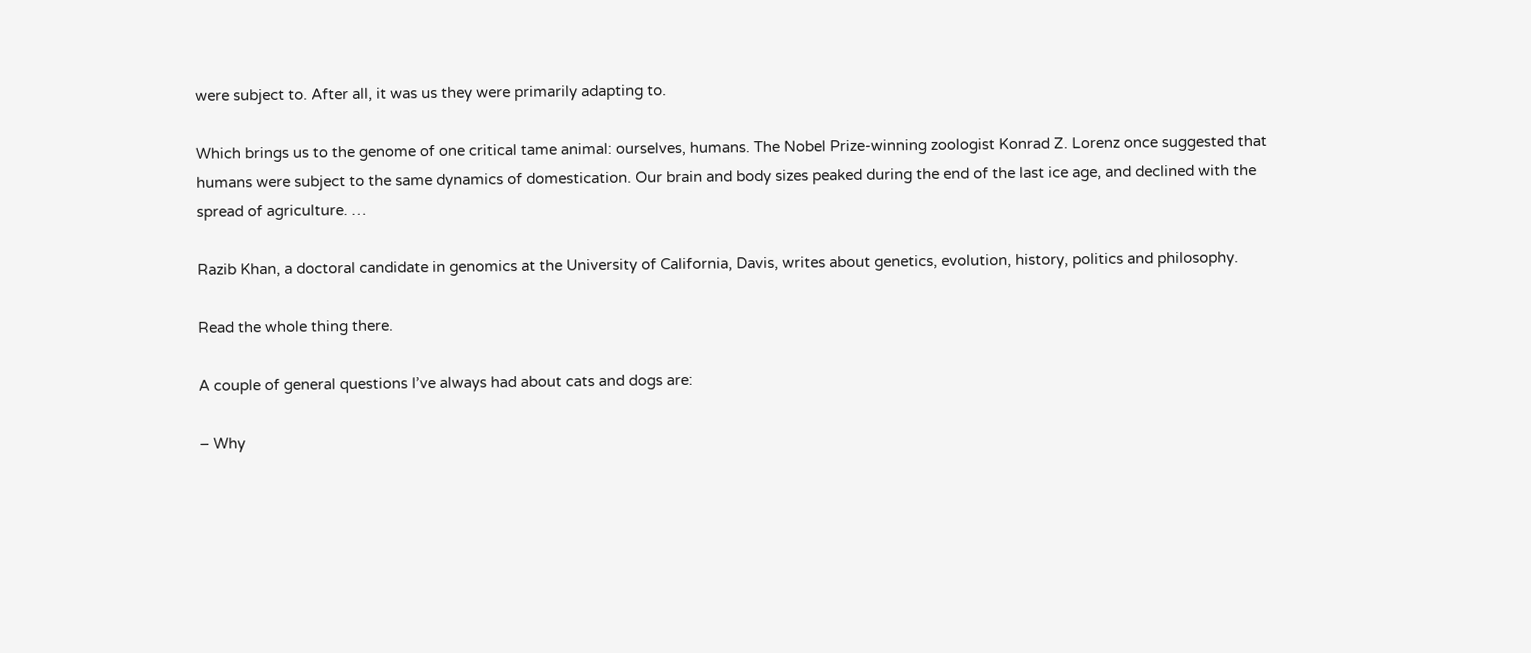were subject to. After all, it was us they were primarily adapting to.

Which brings us to the genome of one critical tame animal: ourselves, humans. The Nobel Prize-winning zoologist Konrad Z. Lorenz once suggested that humans were subject to the same dynamics of domestication. Our brain and body sizes peaked during the end of the last ice age, and declined with the spread of agriculture. …

Razib Khan, a doctoral candidate in genomics at the University of California, Davis, writes about genetics, evolution, history, politics and philosophy.

Read the whole thing there.

A couple of general questions I’ve always had about cats and dogs are:

– Why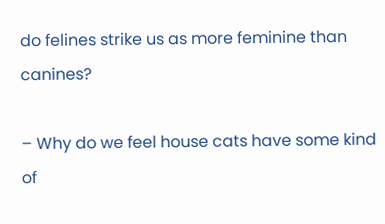do felines strike us as more feminine than canines?

– Why do we feel house cats have some kind of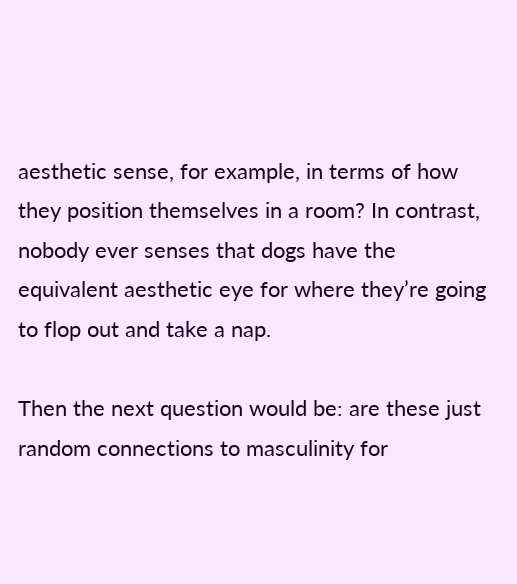aesthetic sense, for example, in terms of how they position themselves in a room? In contrast, nobody ever senses that dogs have the equivalent aesthetic eye for where they’re going to flop out and take a nap.

Then the next question would be: are these just random connections to masculinity for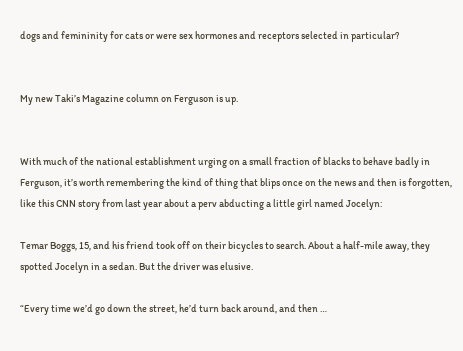dogs and femininity for cats or were sex hormones and receptors selected in particular?


My new Taki’s Magazine column on Ferguson is up.


With much of the national establishment urging on a small fraction of blacks to behave badly in Ferguson, it’s worth remembering the kind of thing that blips once on the news and then is forgotten, like this CNN story from last year about a perv abducting a little girl named Jocelyn:

Temar Boggs, 15, and his friend took off on their bicycles to search. About a half-mile away, they spotted Jocelyn in a sedan. But the driver was elusive.

“Every time we’d go down the street, he’d turn back around, and then …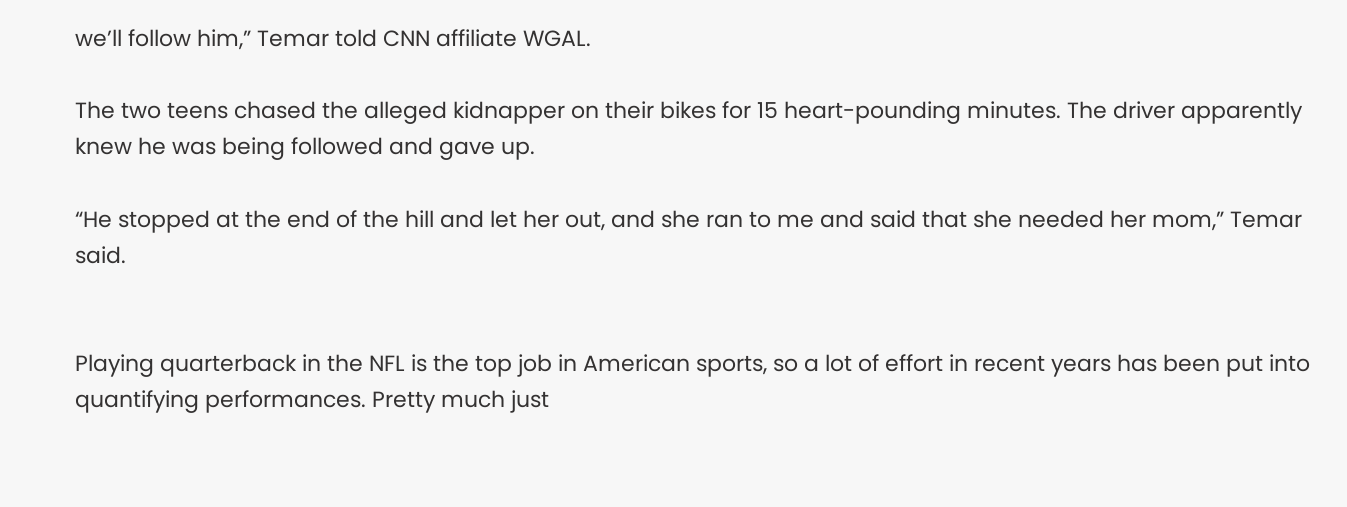we’ll follow him,” Temar told CNN affiliate WGAL.

The two teens chased the alleged kidnapper on their bikes for 15 heart-pounding minutes. The driver apparently knew he was being followed and gave up.

“He stopped at the end of the hill and let her out, and she ran to me and said that she needed her mom,” Temar said.


Playing quarterback in the NFL is the top job in American sports, so a lot of effort in recent years has been put into quantifying performances. Pretty much just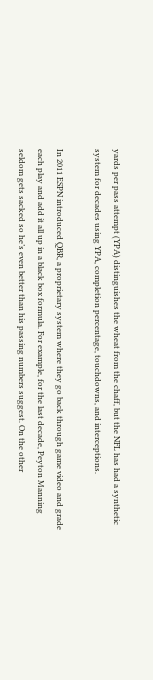yards per pass attempt (YPA) distinguishes the wheat from the chaff, but the NFL has had a synthetic system for decades using YPA, completion percentage, touchdowns, and interceptions.

In 2011 ESPN introduced QBR, a proprietary system where they go back through game video and grade each play and add it all up in a black box formula. For example, for the last decade, Peyton Manning seldom gets sacked so he’s even better than his passing numbers suggest. On the other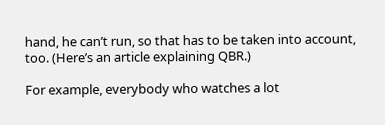hand, he can’t run, so that has to be taken into account, too. (Here’s an article explaining QBR.)

For example, everybody who watches a lot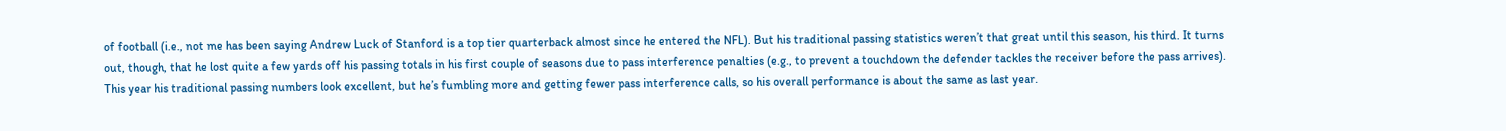of football (i.e., not me has been saying Andrew Luck of Stanford is a top tier quarterback almost since he entered the NFL). But his traditional passing statistics weren’t that great until this season, his third. It turns out, though, that he lost quite a few yards off his passing totals in his first couple of seasons due to pass interference penalties (e.g., to prevent a touchdown the defender tackles the receiver before the pass arrives). This year his traditional passing numbers look excellent, but he’s fumbling more and getting fewer pass interference calls, so his overall performance is about the same as last year.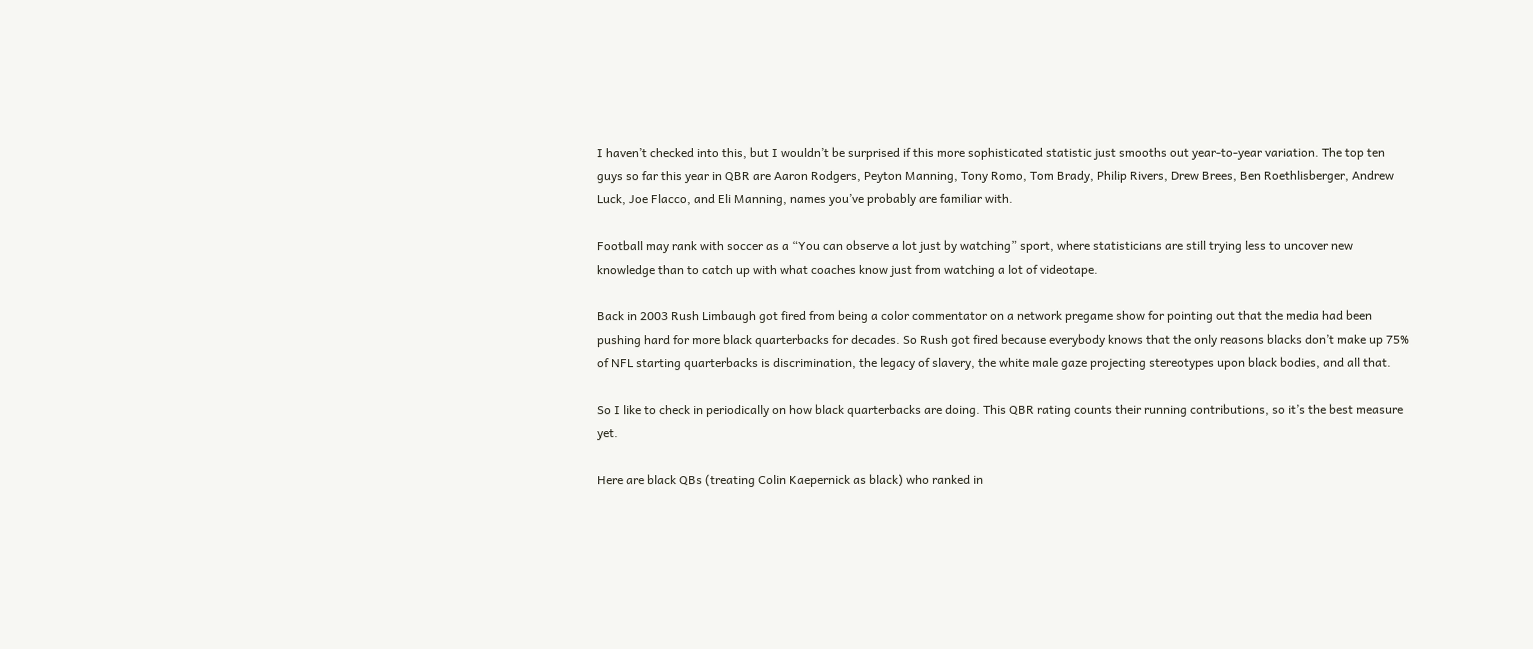I haven’t checked into this, but I wouldn’t be surprised if this more sophisticated statistic just smooths out year-to-year variation. The top ten guys so far this year in QBR are Aaron Rodgers, Peyton Manning, Tony Romo, Tom Brady, Philip Rivers, Drew Brees, Ben Roethlisberger, Andrew Luck, Joe Flacco, and Eli Manning, names you’ve probably are familiar with.

Football may rank with soccer as a “You can observe a lot just by watching” sport, where statisticians are still trying less to uncover new knowledge than to catch up with what coaches know just from watching a lot of videotape.

Back in 2003 Rush Limbaugh got fired from being a color commentator on a network pregame show for pointing out that the media had been pushing hard for more black quarterbacks for decades. So Rush got fired because everybody knows that the only reasons blacks don’t make up 75% of NFL starting quarterbacks is discrimination, the legacy of slavery, the white male gaze projecting stereotypes upon black bodies, and all that.

So I like to check in periodically on how black quarterbacks are doing. This QBR rating counts their running contributions, so it’s the best measure yet.

Here are black QBs (treating Colin Kaepernick as black) who ranked in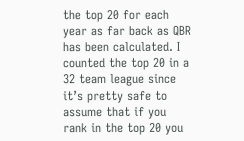the top 20 for each year as far back as QBR has been calculated. I counted the top 20 in a 32 team league since it’s pretty safe to assume that if you rank in the top 20 you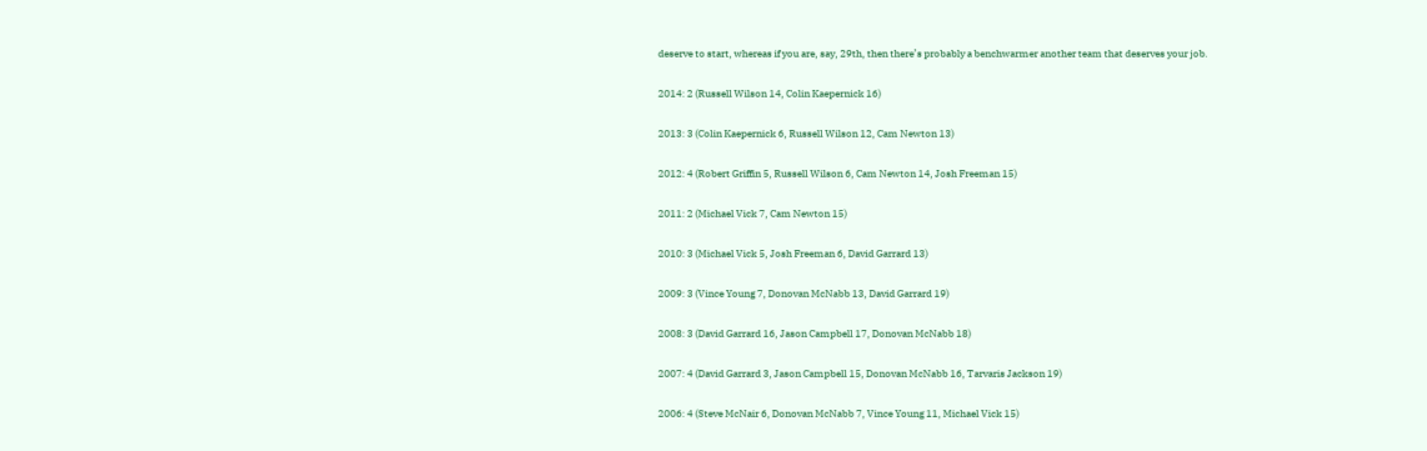deserve to start, whereas if you are, say, 29th, then there’s probably a benchwarmer another team that deserves your job.

2014: 2 (Russell Wilson 14, Colin Kaepernick 16)

2013: 3 (Colin Kaepernick 6, Russell Wilson 12, Cam Newton 13)

2012: 4 (Robert Griffin 5, Russell Wilson 6, Cam Newton 14, Josh Freeman 15)

2011: 2 (Michael Vick 7, Cam Newton 15)

2010: 3 (Michael Vick 5, Josh Freeman 6, David Garrard 13)

2009: 3 (Vince Young 7, Donovan McNabb 13, David Garrard 19)

2008: 3 (David Garrard 16, Jason Campbell 17, Donovan McNabb 18)

2007: 4 (David Garrard 3, Jason Campbell 15, Donovan McNabb 16, Tarvaris Jackson 19)

2006: 4 (Steve McNair 6, Donovan McNabb 7, Vince Young 11, Michael Vick 15)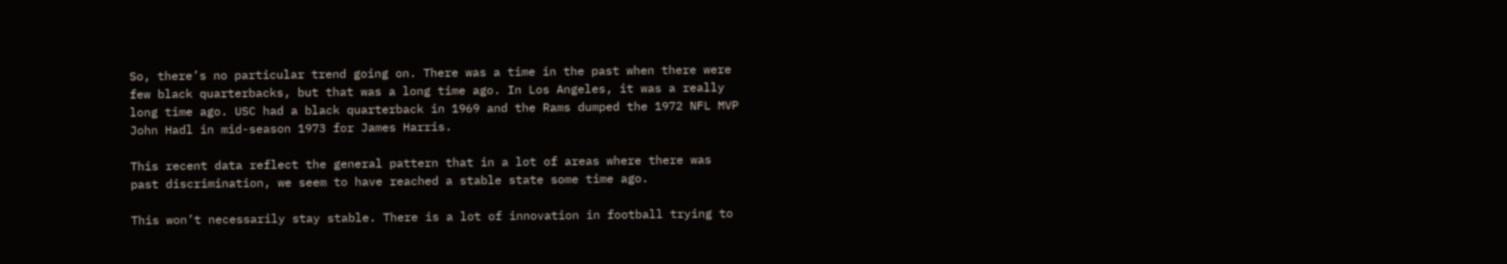So, there’s no particular trend going on. There was a time in the past when there were few black quarterbacks, but that was a long time ago. In Los Angeles, it was a really long time ago. USC had a black quarterback in 1969 and the Rams dumped the 1972 NFL MVP John Hadl in mid-season 1973 for James Harris.

This recent data reflect the general pattern that in a lot of areas where there was past discrimination, we seem to have reached a stable state some time ago.

This won’t necessarily stay stable. There is a lot of innovation in football trying to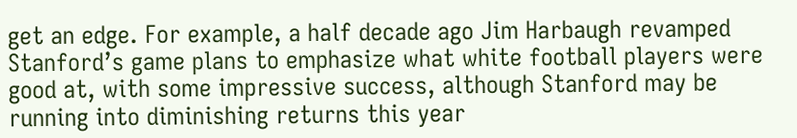get an edge. For example, a half decade ago Jim Harbaugh revamped Stanford’s game plans to emphasize what white football players were good at, with some impressive success, although Stanford may be running into diminishing returns this year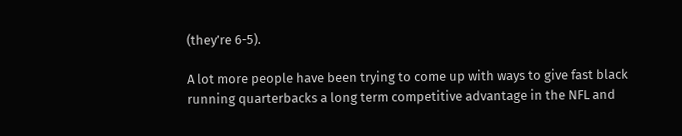(they’re 6-5).

A lot more people have been trying to come up with ways to give fast black running quarterbacks a long term competitive advantage in the NFL and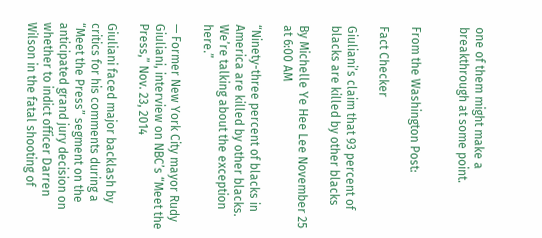one of them might make a breakthrough at some point.


From the Washington Post:

Fact Checker

Giuliani’s claim that 93 percent of blacks are killed by other blacks

By Michelle Ye Hee Lee November 25 at 6:00 AM

“Ninety-three percent of blacks in America are killed by other blacks. We’re talking about the exception here.”

— Former New York City mayor Rudy Giuliani, interview on NBC’s “Meet the Press,” Nov. 23, 2014

Giuliani faced major backlash by critics for his comments during a “Meet the Press” segment on the anticipated grand jury decision on whether to indict officer Darren Wilson in the fatal shooting of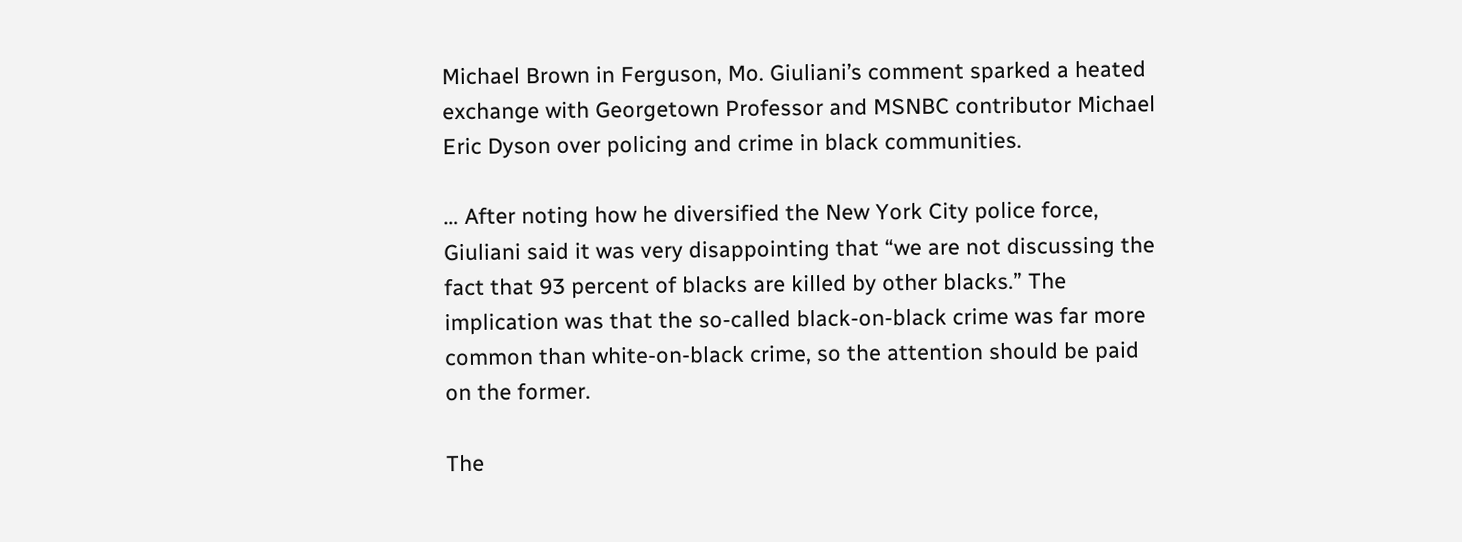Michael Brown in Ferguson, Mo. Giuliani’s comment sparked a heated exchange with Georgetown Professor and MSNBC contributor Michael Eric Dyson over policing and crime in black communities.

… After noting how he diversified the New York City police force, Giuliani said it was very disappointing that “we are not discussing the fact that 93 percent of blacks are killed by other blacks.” The implication was that the so-called black-on-black crime was far more common than white-on-black crime, so the attention should be paid on the former.

The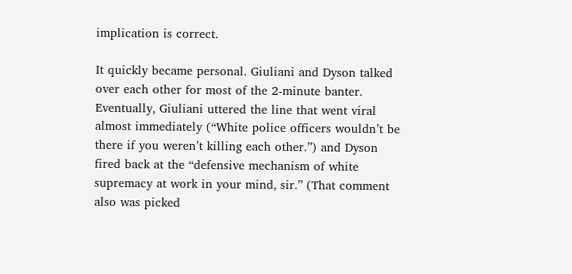implication is correct.

It quickly became personal. Giuliani and Dyson talked over each other for most of the 2-minute banter. Eventually, Giuliani uttered the line that went viral almost immediately (“White police officers wouldn’t be there if you weren’t killing each other.”) and Dyson fired back at the “defensive mechanism of white supremacy at work in your mind, sir.” (That comment also was picked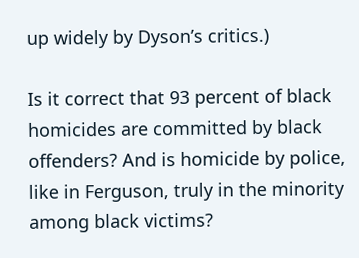up widely by Dyson’s critics.)

Is it correct that 93 percent of black homicides are committed by black offenders? And is homicide by police, like in Ferguson, truly in the minority among black victims?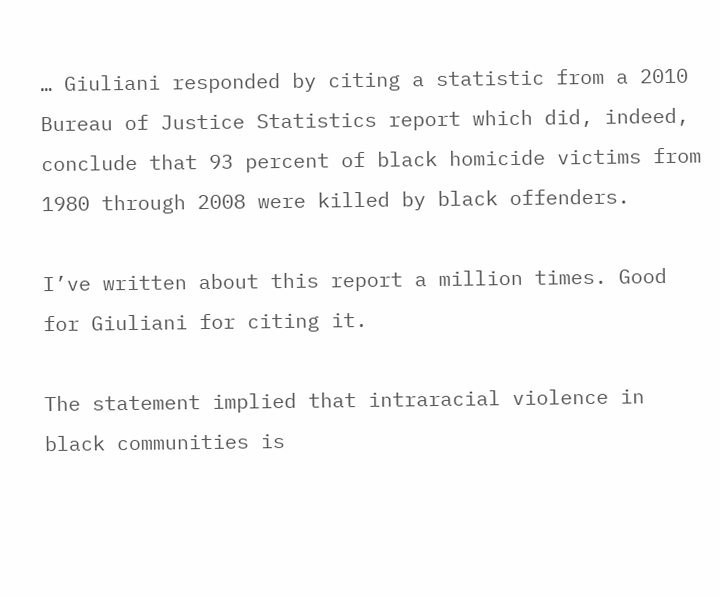… Giuliani responded by citing a statistic from a 2010 Bureau of Justice Statistics report which did, indeed, conclude that 93 percent of black homicide victims from 1980 through 2008 were killed by black offenders.

I’ve written about this report a million times. Good for Giuliani for citing it.

The statement implied that intraracial violence in black communities is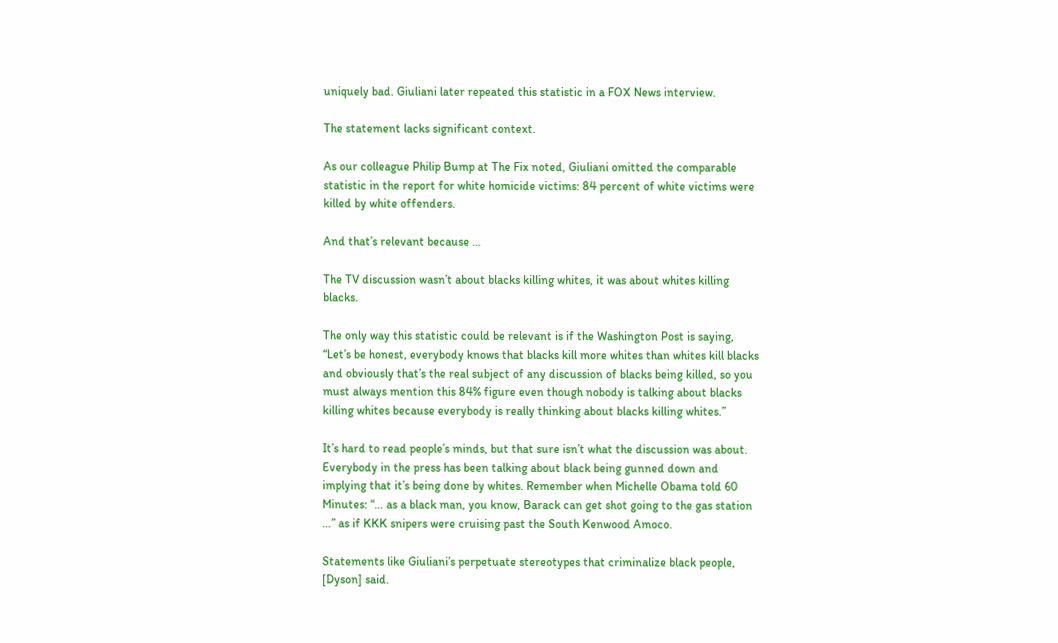uniquely bad. Giuliani later repeated this statistic in a FOX News interview.

The statement lacks significant context.

As our colleague Philip Bump at The Fix noted, Giuliani omitted the comparable statistic in the report for white homicide victims: 84 percent of white victims were killed by white offenders.

And that’s relevant because …

The TV discussion wasn’t about blacks killing whites, it was about whites killing blacks.

The only way this statistic could be relevant is if the Washington Post is saying, “Let’s be honest, everybody knows that blacks kill more whites than whites kill blacks and obviously that’s the real subject of any discussion of blacks being killed, so you must always mention this 84% figure even though nobody is talking about blacks killing whites because everybody is really thinking about blacks killing whites.”

It’s hard to read people’s minds, but that sure isn’t what the discussion was about. Everybody in the press has been talking about black being gunned down and implying that it’s being done by whites. Remember when Michelle Obama told 60 Minutes: “… as a black man, you know, Barack can get shot going to the gas station …” as if KKK snipers were cruising past the South Kenwood Amoco.

Statements like Giuliani’s perpetuate stereotypes that criminalize black people, [Dyson] said.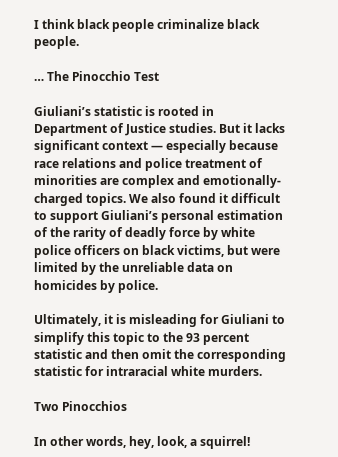I think black people criminalize black people.

… The Pinocchio Test

Giuliani’s statistic is rooted in Department of Justice studies. But it lacks significant context — especially because race relations and police treatment of minorities are complex and emotionally-charged topics. We also found it difficult to support Giuliani’s personal estimation of the rarity of deadly force by white police officers on black victims, but were limited by the unreliable data on homicides by police.

Ultimately, it is misleading for Giuliani to simplify this topic to the 93 percent statistic and then omit the corresponding statistic for intraracial white murders.

Two Pinocchios

In other words, hey, look, a squirrel!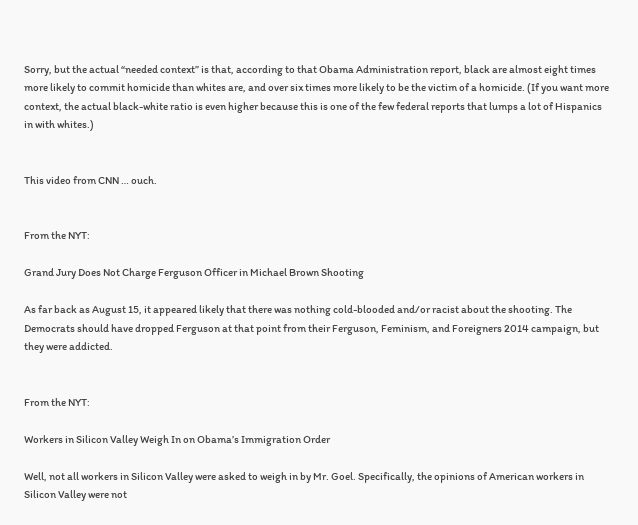Sorry, but the actual “needed context” is that, according to that Obama Administration report, black are almost eight times more likely to commit homicide than whites are, and over six times more likely to be the victim of a homicide. (If you want more context, the actual black-white ratio is even higher because this is one of the few federal reports that lumps a lot of Hispanics in with whites.)


This video from CNN … ouch.


From the NYT:

Grand Jury Does Not Charge Ferguson Officer in Michael Brown Shooting

As far back as August 15, it appeared likely that there was nothing cold-blooded and/or racist about the shooting. The Democrats should have dropped Ferguson at that point from their Ferguson, Feminism, and Foreigners 2014 campaign, but they were addicted.


From the NYT:

Workers in Silicon Valley Weigh In on Obama’s Immigration Order

Well, not all workers in Silicon Valley were asked to weigh in by Mr. Goel. Specifically, the opinions of American workers in Silicon Valley were not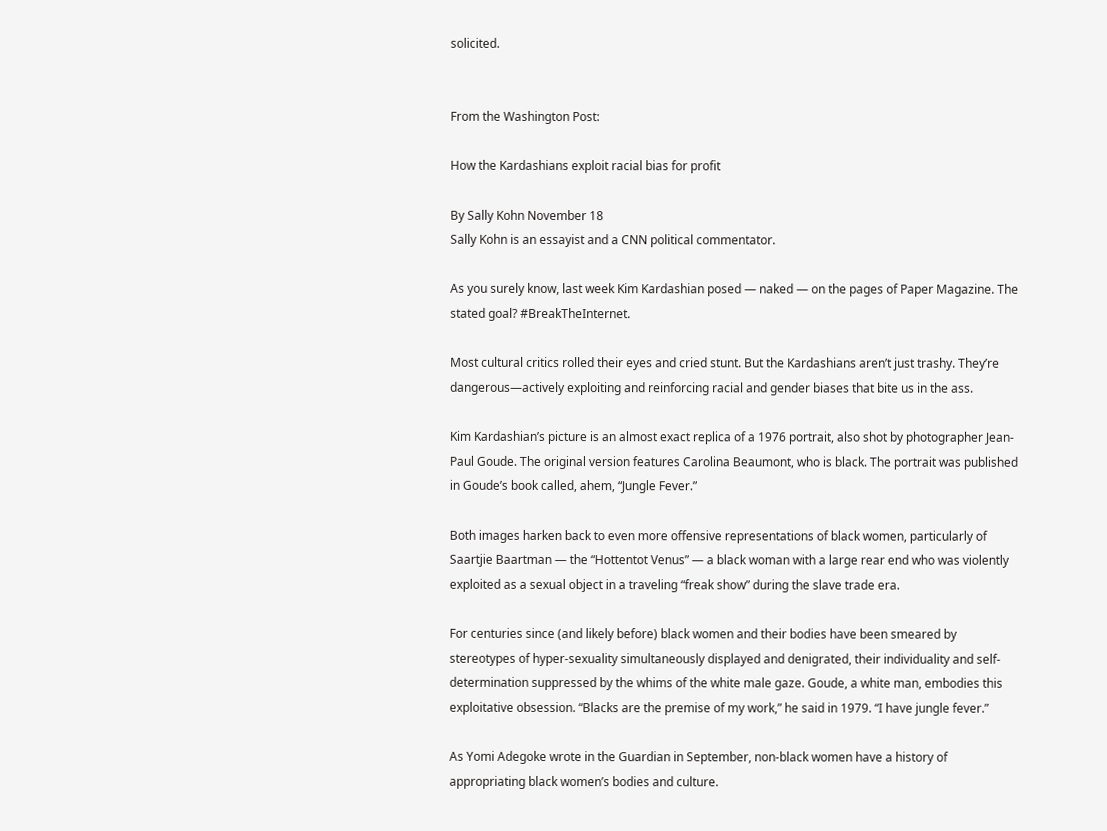solicited.


From the Washington Post:

How the Kardashians exploit racial bias for profit

By Sally Kohn November 18
Sally Kohn is an essayist and a CNN political commentator.

As you surely know, last week Kim Kardashian posed — naked — on the pages of Paper Magazine. The stated goal? #BreakTheInternet.

Most cultural critics rolled their eyes and cried stunt. But the Kardashians aren’t just trashy. They’re dangerous—actively exploiting and reinforcing racial and gender biases that bite us in the ass.

Kim Kardashian’s picture is an almost exact replica of a 1976 portrait, also shot by photographer Jean-Paul Goude. The original version features Carolina Beaumont, who is black. The portrait was published in Goude’s book called, ahem, “Jungle Fever.”

Both images harken back to even more offensive representations of black women, particularly of Saartjie Baartman — the “Hottentot Venus” — a black woman with a large rear end who was violently exploited as a sexual object in a traveling “freak show” during the slave trade era.

For centuries since (and likely before) black women and their bodies have been smeared by stereotypes of hyper-sexuality simultaneously displayed and denigrated, their individuality and self-determination suppressed by the whims of the white male gaze. Goude, a white man, embodies this exploitative obsession. “Blacks are the premise of my work,” he said in 1979. “I have jungle fever.”

As Yomi Adegoke wrote in the Guardian in September, non-black women have a history of appropriating black women’s bodies and culture.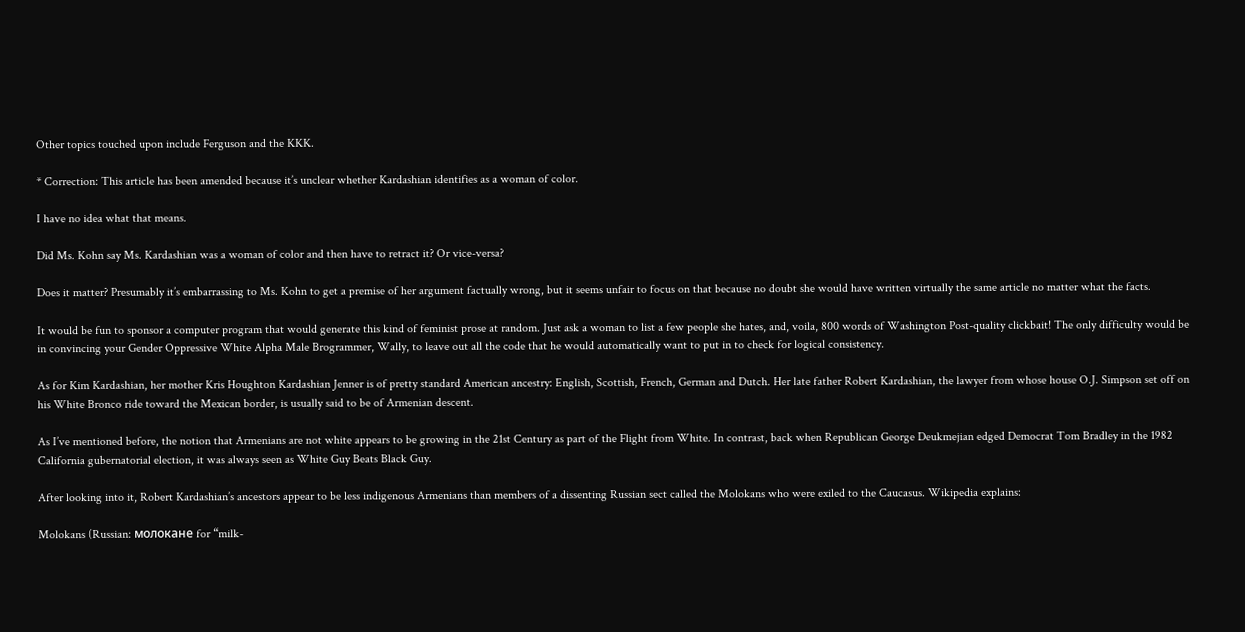Other topics touched upon include Ferguson and the KKK.

* Correction: This article has been amended because it’s unclear whether Kardashian identifies as a woman of color.

I have no idea what that means.

Did Ms. Kohn say Ms. Kardashian was a woman of color and then have to retract it? Or vice-versa?

Does it matter? Presumably it’s embarrassing to Ms. Kohn to get a premise of her argument factually wrong, but it seems unfair to focus on that because no doubt she would have written virtually the same article no matter what the facts.

It would be fun to sponsor a computer program that would generate this kind of feminist prose at random. Just ask a woman to list a few people she hates, and, voila, 800 words of Washington Post-quality clickbait! The only difficulty would be in convincing your Gender Oppressive White Alpha Male Brogrammer, Wally, to leave out all the code that he would automatically want to put in to check for logical consistency.

As for Kim Kardashian, her mother Kris Houghton Kardashian Jenner is of pretty standard American ancestry: English, Scottish, French, German and Dutch. Her late father Robert Kardashian, the lawyer from whose house O.J. Simpson set off on his White Bronco ride toward the Mexican border, is usually said to be of Armenian descent.

As I’ve mentioned before, the notion that Armenians are not white appears to be growing in the 21st Century as part of the Flight from White. In contrast, back when Republican George Deukmejian edged Democrat Tom Bradley in the 1982 California gubernatorial election, it was always seen as White Guy Beats Black Guy.

After looking into it, Robert Kardashian’s ancestors appear to be less indigenous Armenians than members of a dissenting Russian sect called the Molokans who were exiled to the Caucasus. Wikipedia explains:

Molokans (Russian: молокане for “milk-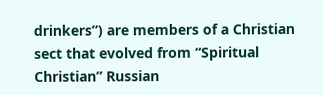drinkers”) are members of a Christian sect that evolved from “Spiritual Christian” Russian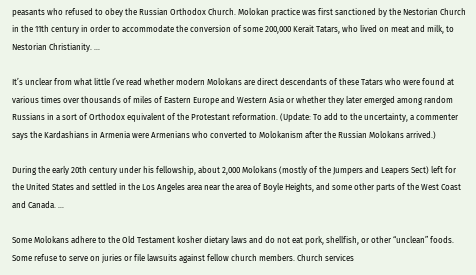peasants who refused to obey the Russian Orthodox Church. Molokan practice was first sanctioned by the Nestorian Church in the 11th century in order to accommodate the conversion of some 200,000 Kerait Tatars, who lived on meat and milk, to Nestorian Christianity. …

It’s unclear from what little I’ve read whether modern Molokans are direct descendants of these Tatars who were found at various times over thousands of miles of Eastern Europe and Western Asia or whether they later emerged among random Russians in a sort of Orthodox equivalent of the Protestant reformation. (Update: To add to the uncertainty, a commenter says the Kardashians in Armenia were Armenians who converted to Molokanism after the Russian Molokans arrived.)

During the early 20th century under his fellowship, about 2,000 Molokans (mostly of the Jumpers and Leapers Sect) left for the United States and settled in the Los Angeles area near the area of Boyle Heights, and some other parts of the West Coast and Canada. …

Some Molokans adhere to the Old Testament kosher dietary laws and do not eat pork, shellfish, or other “unclean” foods. Some refuse to serve on juries or file lawsuits against fellow church members. Church services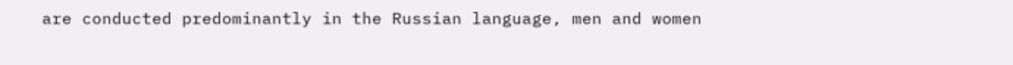are conducted predominantly in the Russian language, men and women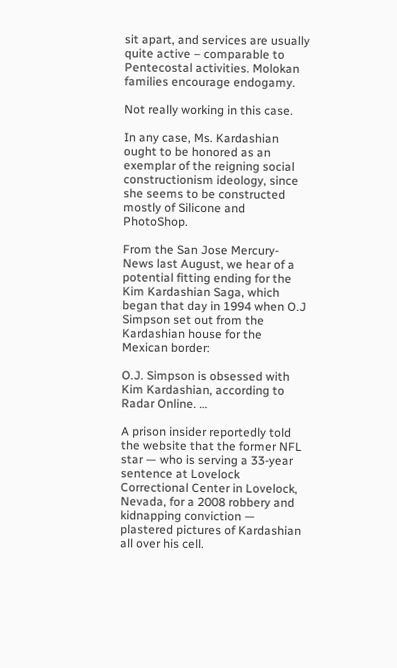sit apart, and services are usually quite active – comparable to Pentecostal activities. Molokan families encourage endogamy.

Not really working in this case.

In any case, Ms. Kardashian ought to be honored as an exemplar of the reigning social constructionism ideology, since she seems to be constructed mostly of Silicone and PhotoShop.

From the San Jose Mercury-News last August, we hear of a potential fitting ending for the Kim Kardashian Saga, which began that day in 1994 when O.J Simpson set out from the Kardashian house for the Mexican border:

O.J. Simpson is obsessed with Kim Kardashian, according to Radar Online. …

A prison insider reportedly told the website that the former NFL star — who is serving a 33-year sentence at Lovelock Correctional Center in Lovelock, Nevada, for a 2008 robbery and kidnapping conviction — plastered pictures of Kardashian all over his cell.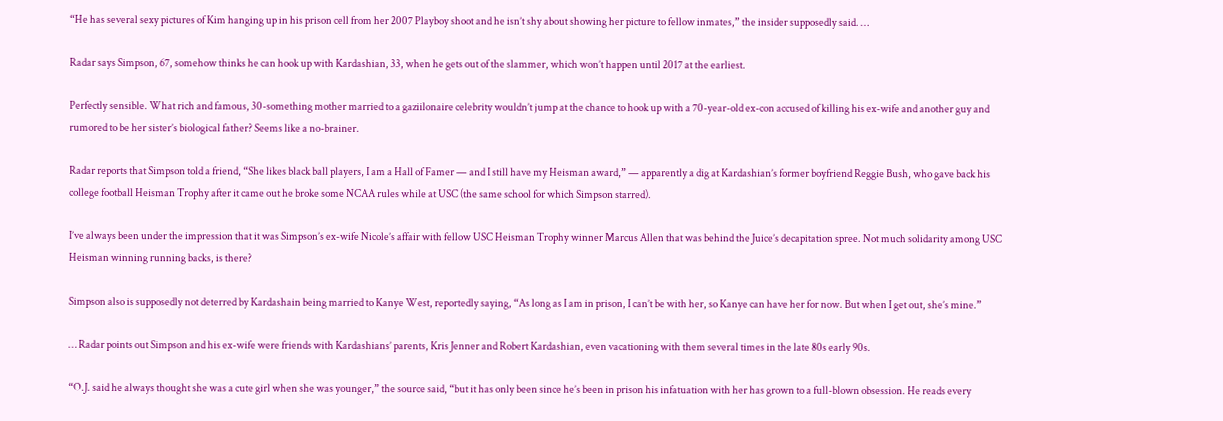“He has several sexy pictures of Kim hanging up in his prison cell from her 2007 Playboy shoot and he isn’t shy about showing her picture to fellow inmates,” the insider supposedly said. …

Radar says Simpson, 67, somehow thinks he can hook up with Kardashian, 33, when he gets out of the slammer, which won’t happen until 2017 at the earliest.

Perfectly sensible. What rich and famous, 30-something mother married to a gaziilonaire celebrity wouldn’t jump at the chance to hook up with a 70-year-old ex-con accused of killing his ex-wife and another guy and rumored to be her sister’s biological father? Seems like a no-brainer.

Radar reports that Simpson told a friend, “She likes black ball players, I am a Hall of Famer — and I still have my Heisman award,” — apparently a dig at Kardashian’s former boyfriend Reggie Bush, who gave back his college football Heisman Trophy after it came out he broke some NCAA rules while at USC (the same school for which Simpson starred).

I’ve always been under the impression that it was Simpson’s ex-wife Nicole’s affair with fellow USC Heisman Trophy winner Marcus Allen that was behind the Juice’s decapitation spree. Not much solidarity among USC Heisman winning running backs, is there?

Simpson also is supposedly not deterred by Kardashain being married to Kanye West, reportedly saying, “As long as I am in prison, I can’t be with her, so Kanye can have her for now. But when I get out, she’s mine.”

… Radar points out Simpson and his ex-wife were friends with Kardashians’ parents, Kris Jenner and Robert Kardashian, even vacationing with them several times in the late 80s early 90s.

“O.J. said he always thought she was a cute girl when she was younger,” the source said, “but it has only been since he’s been in prison his infatuation with her has grown to a full-blown obsession. He reads every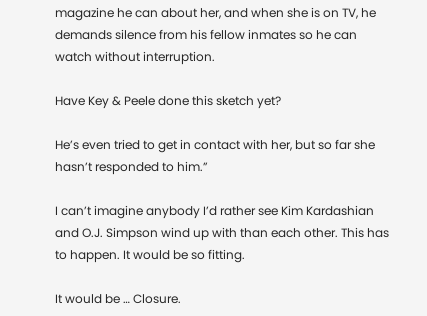magazine he can about her, and when she is on TV, he demands silence from his fellow inmates so he can watch without interruption.

Have Key & Peele done this sketch yet?

He’s even tried to get in contact with her, but so far she hasn’t responded to him.”

I can’t imagine anybody I’d rather see Kim Kardashian and O.J. Simpson wind up with than each other. This has to happen. It would be so fitting.

It would be … Closure.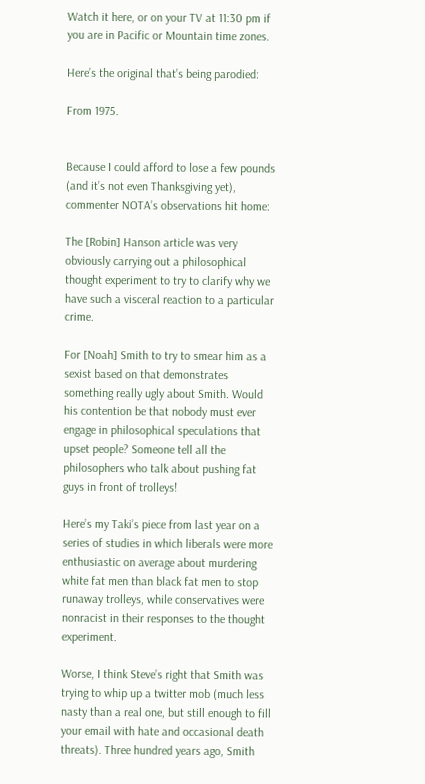Watch it here, or on your TV at 11:30 pm if you are in Pacific or Mountain time zones.

Here’s the original that’s being parodied:

From 1975.


Because I could afford to lose a few pounds (and it’s not even Thanksgiving yet), commenter NOTA’s observations hit home:

The [Robin] Hanson article was very obviously carrying out a philosophical thought experiment to try to clarify why we have such a visceral reaction to a particular crime.

For [Noah] Smith to try to smear him as a sexist based on that demonstrates something really ugly about Smith. Would his contention be that nobody must ever engage in philosophical speculations that upset people? Someone tell all the philosophers who talk about pushing fat guys in front of trolleys!

Here’s my Taki’s piece from last year on a series of studies in which liberals were more enthusiastic on average about murdering white fat men than black fat men to stop runaway trolleys, while conservatives were nonracist in their responses to the thought experiment.

Worse, I think Steve’s right that Smith was trying to whip up a twitter mob (much less nasty than a real one, but still enough to fill your email with hate and occasional death threats). Three hundred years ago, Smith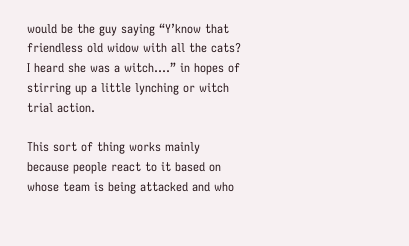would be the guy saying “Y’know that friendless old widow with all the cats? I heard she was a witch….” in hopes of stirring up a little lynching or witch trial action.

This sort of thing works mainly because people react to it based on whose team is being attacked and who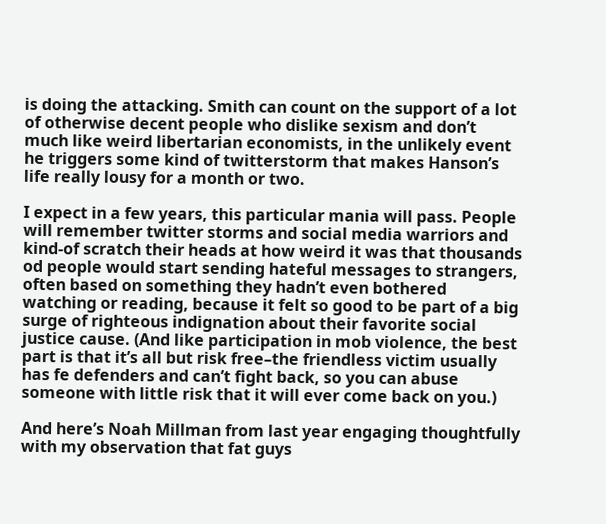is doing the attacking. Smith can count on the support of a lot of otherwise decent people who dislike sexism and don’t much like weird libertarian economists, in the unlikely event he triggers some kind of twitterstorm that makes Hanson’s life really lousy for a month or two.

I expect in a few years, this particular mania will pass. People will remember twitter storms and social media warriors and kind-of scratch their heads at how weird it was that thousands od people would start sending hateful messages to strangers, often based on something they hadn’t even bothered watching or reading, because it felt so good to be part of a big surge of righteous indignation about their favorite social justice cause. (And like participation in mob violence, the best part is that it’s all but risk free–the friendless victim usually has fe defenders and can’t fight back, so you can abuse someone with little risk that it will ever come back on you.)

And here’s Noah Millman from last year engaging thoughtfully with my observation that fat guys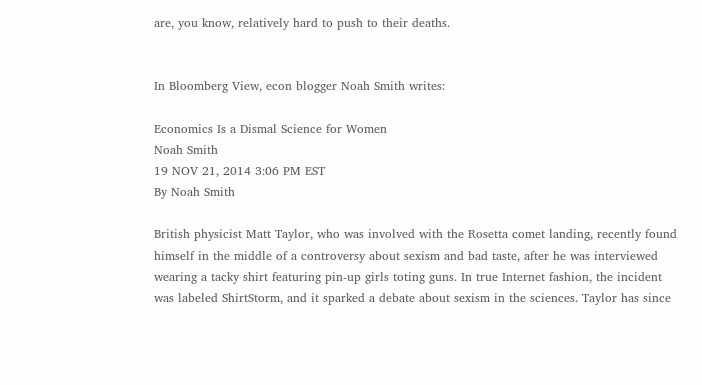are, you know, relatively hard to push to their deaths.


In Bloomberg View, econ blogger Noah Smith writes:

Economics Is a Dismal Science for Women
Noah Smith
19 NOV 21, 2014 3:06 PM EST
By Noah Smith

British physicist Matt Taylor, who was involved with the Rosetta comet landing, recently found himself in the middle of a controversy about sexism and bad taste, after he was interviewed wearing a tacky shirt featuring pin-up girls toting guns. In true Internet fashion, the incident was labeled ShirtStorm, and it sparked a debate about sexism in the sciences. Taylor has since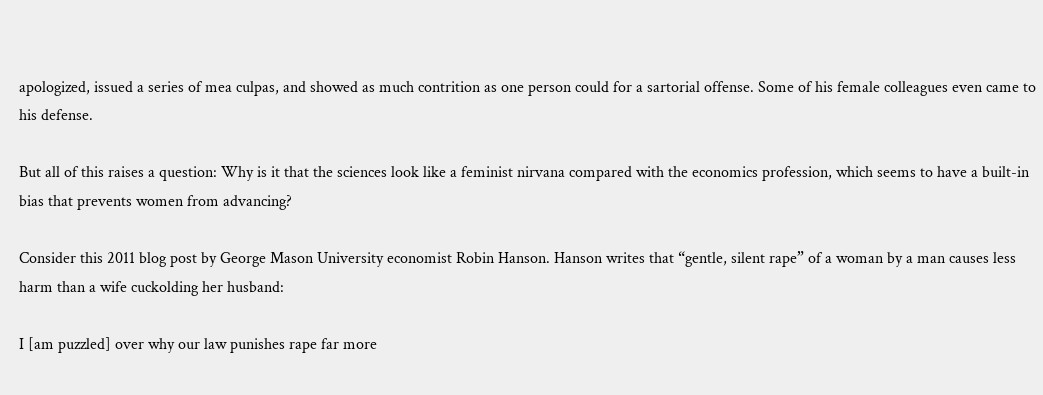apologized, issued a series of mea culpas, and showed as much contrition as one person could for a sartorial offense. Some of his female colleagues even came to his defense.

But all of this raises a question: Why is it that the sciences look like a feminist nirvana compared with the economics profession, which seems to have a built-in bias that prevents women from advancing?

Consider this 2011 blog post by George Mason University economist Robin Hanson. Hanson writes that “gentle, silent rape” of a woman by a man causes less harm than a wife cuckolding her husband:

I [am puzzled] over why our law punishes rape far more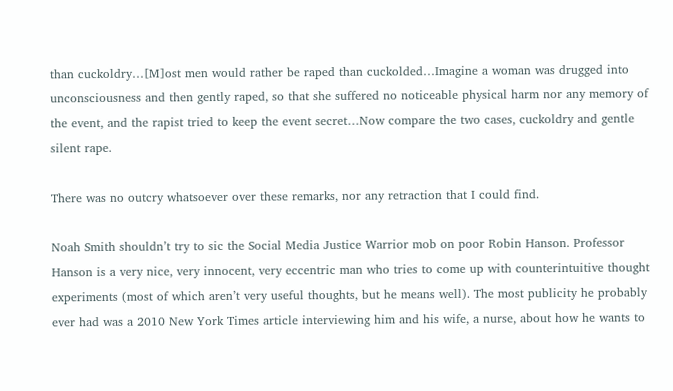than cuckoldry…[M]ost men would rather be raped than cuckolded…Imagine a woman was drugged into unconsciousness and then gently raped, so that she suffered no noticeable physical harm nor any memory of the event, and the rapist tried to keep the event secret…Now compare the two cases, cuckoldry and gentle silent rape.

There was no outcry whatsoever over these remarks, nor any retraction that I could find.

Noah Smith shouldn’t try to sic the Social Media Justice Warrior mob on poor Robin Hanson. Professor Hanson is a very nice, very innocent, very eccentric man who tries to come up with counterintuitive thought experiments (most of which aren’t very useful thoughts, but he means well). The most publicity he probably ever had was a 2010 New York Times article interviewing him and his wife, a nurse, about how he wants to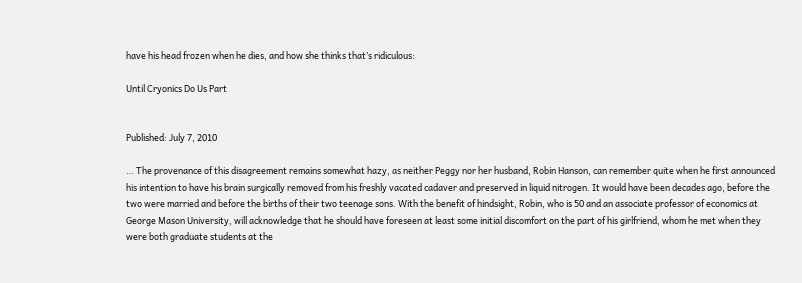have his head frozen when he dies, and how she thinks that’s ridiculous:

Until Cryonics Do Us Part


Published: July 7, 2010

… The provenance of this disagreement remains somewhat hazy, as neither Peggy nor her husband, Robin Hanson, can remember quite when he first announced his intention to have his brain surgically removed from his freshly vacated cadaver and preserved in liquid nitrogen. It would have been decades ago, before the two were married and before the births of their two teenage sons. With the benefit of hindsight, Robin, who is 50 and an associate professor of economics at George Mason University, will acknowledge that he should have foreseen at least some initial discomfort on the part of his girlfriend, whom he met when they were both graduate students at the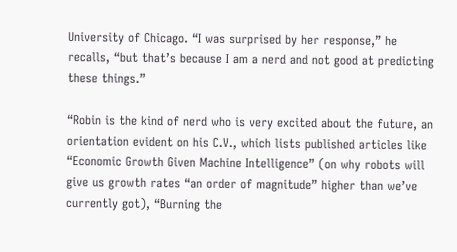University of Chicago. “I was surprised by her response,” he recalls, “but that’s because I am a nerd and not good at predicting these things.”

“Robin is the kind of nerd who is very excited about the future, an orientation evident on his C.V., which lists published articles like “Economic Growth Given Machine Intelligence” (on why robots will give us growth rates “an order of magnitude” higher than we’ve currently got), “Burning the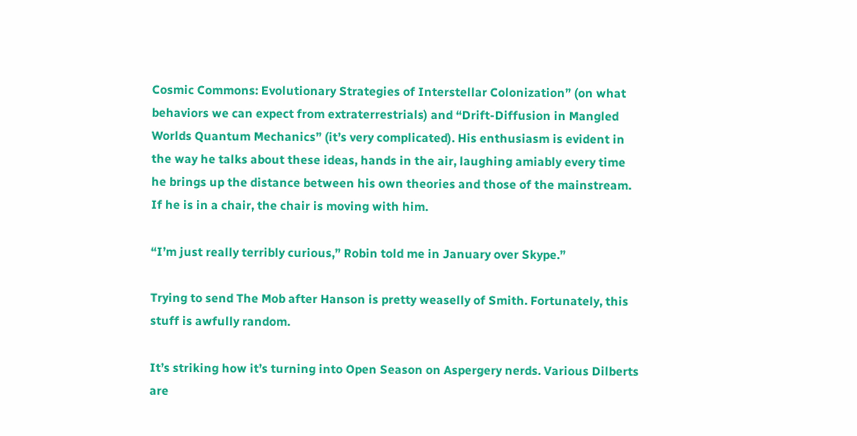Cosmic Commons: Evolutionary Strategies of Interstellar Colonization” (on what behaviors we can expect from extraterrestrials) and “Drift-Diffusion in Mangled Worlds Quantum Mechanics” (it’s very complicated). His enthusiasm is evident in the way he talks about these ideas, hands in the air, laughing amiably every time he brings up the distance between his own theories and those of the mainstream. If he is in a chair, the chair is moving with him.

“I’m just really terribly curious,” Robin told me in January over Skype.”

Trying to send The Mob after Hanson is pretty weaselly of Smith. Fortunately, this stuff is awfully random.

It’s striking how it’s turning into Open Season on Aspergery nerds. Various Dilberts are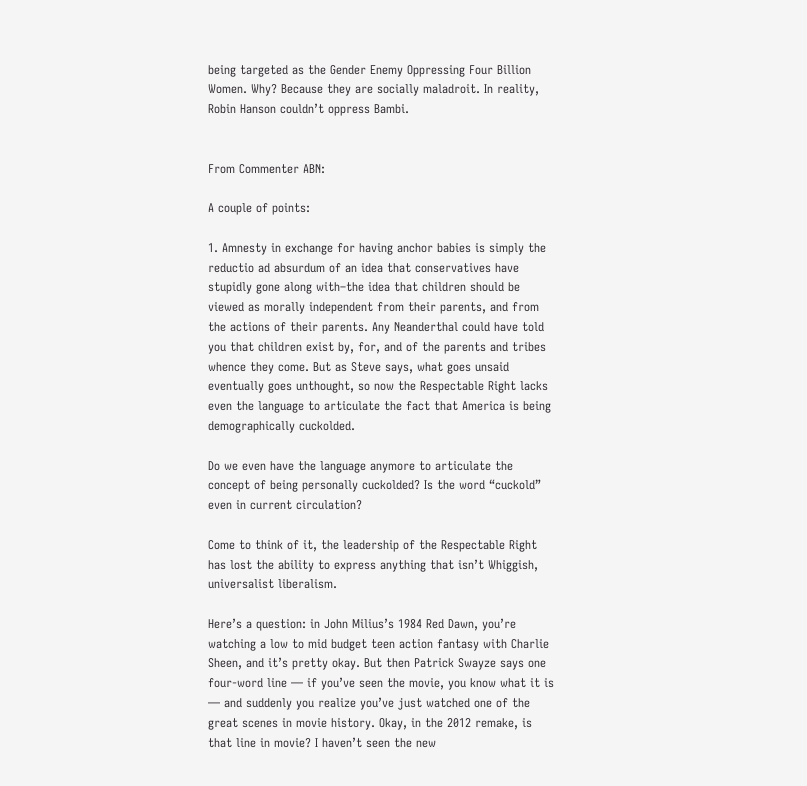being targeted as the Gender Enemy Oppressing Four Billion Women. Why? Because they are socially maladroit. In reality, Robin Hanson couldn’t oppress Bambi.


From Commenter ABN:

A couple of points:

1. Amnesty in exchange for having anchor babies is simply the reductio ad absurdum of an idea that conservatives have stupidly gone along with–the idea that children should be viewed as morally independent from their parents, and from the actions of their parents. Any Neanderthal could have told you that children exist by, for, and of the parents and tribes whence they come. But as Steve says, what goes unsaid eventually goes unthought, so now the Respectable Right lacks even the language to articulate the fact that America is being demographically cuckolded.

Do we even have the language anymore to articulate the concept of being personally cuckolded? Is the word “cuckold” even in current circulation?

Come to think of it, the leadership of the Respectable Right has lost the ability to express anything that isn’t Whiggish, universalist liberalism.

Here’s a question: in John Milius’s 1984 Red Dawn, you’re watching a low to mid budget teen action fantasy with Charlie Sheen, and it’s pretty okay. But then Patrick Swayze says one four-word line — if you’ve seen the movie, you know what it is — and suddenly you realize you’ve just watched one of the great scenes in movie history. Okay, in the 2012 remake, is that line in movie? I haven’t seen the new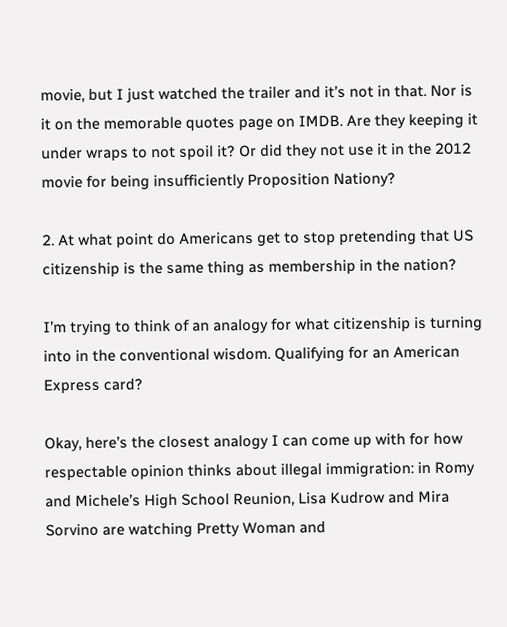movie, but I just watched the trailer and it’s not in that. Nor is it on the memorable quotes page on IMDB. Are they keeping it under wraps to not spoil it? Or did they not use it in the 2012 movie for being insufficiently Proposition Nationy?

2. At what point do Americans get to stop pretending that US citizenship is the same thing as membership in the nation?

I’m trying to think of an analogy for what citizenship is turning into in the conventional wisdom. Qualifying for an American Express card?

Okay, here’s the closest analogy I can come up with for how respectable opinion thinks about illegal immigration: in Romy and Michele’s High School Reunion, Lisa Kudrow and Mira Sorvino are watching Pretty Woman and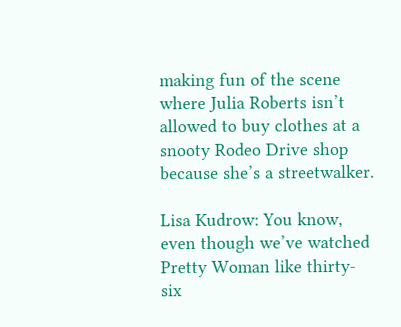making fun of the scene where Julia Roberts isn’t allowed to buy clothes at a snooty Rodeo Drive shop because she’s a streetwalker.

Lisa Kudrow: You know, even though we’ve watched Pretty Woman like thirty-six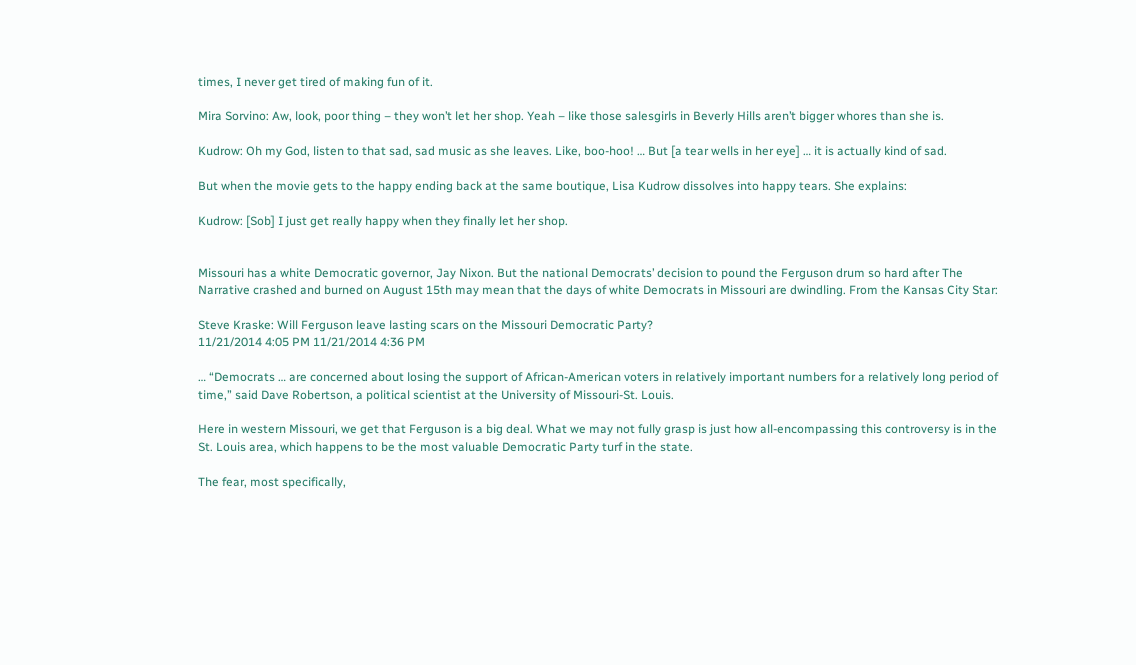times, I never get tired of making fun of it.

Mira Sorvino: Aw, look, poor thing – they won’t let her shop. Yeah – like those salesgirls in Beverly Hills aren’t bigger whores than she is.

Kudrow: Oh my God, listen to that sad, sad music as she leaves. Like, boo-hoo! … But [a tear wells in her eye] … it is actually kind of sad.

But when the movie gets to the happy ending back at the same boutique, Lisa Kudrow dissolves into happy tears. She explains:

Kudrow: [Sob] I just get really happy when they finally let her shop.


Missouri has a white Democratic governor, Jay Nixon. But the national Democrats’ decision to pound the Ferguson drum so hard after The Narrative crashed and burned on August 15th may mean that the days of white Democrats in Missouri are dwindling. From the Kansas City Star:

Steve Kraske: Will Ferguson leave lasting scars on the Missouri Democratic Party?
11/21/2014 4:05 PM 11/21/2014 4:36 PM

… “Democrats … are concerned about losing the support of African-American voters in relatively important numbers for a relatively long period of time,” said Dave Robertson, a political scientist at the University of Missouri-St. Louis.

Here in western Missouri, we get that Ferguson is a big deal. What we may not fully grasp is just how all-encompassing this controversy is in the St. Louis area, which happens to be the most valuable Democratic Party turf in the state.

The fear, most specifically,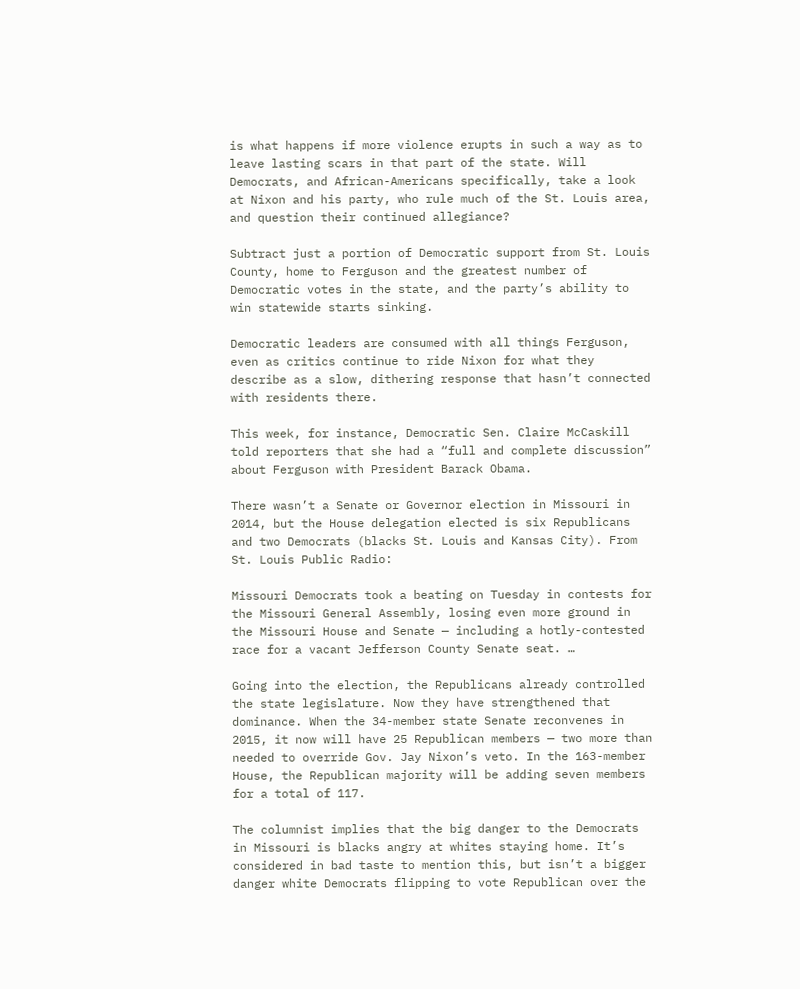is what happens if more violence erupts in such a way as to leave lasting scars in that part of the state. Will Democrats, and African-Americans specifically, take a look at Nixon and his party, who rule much of the St. Louis area, and question their continued allegiance?

Subtract just a portion of Democratic support from St. Louis County, home to Ferguson and the greatest number of Democratic votes in the state, and the party’s ability to win statewide starts sinking.

Democratic leaders are consumed with all things Ferguson, even as critics continue to ride Nixon for what they describe as a slow, dithering response that hasn’t connected with residents there.

This week, for instance, Democratic Sen. Claire McCaskill told reporters that she had a “full and complete discussion” about Ferguson with President Barack Obama.

There wasn’t a Senate or Governor election in Missouri in 2014, but the House delegation elected is six Republicans and two Democrats (blacks St. Louis and Kansas City). From St. Louis Public Radio:

Missouri Democrats took a beating on Tuesday in contests for the Missouri General Assembly, losing even more ground in the Missouri House and Senate — including a hotly-contested race for a vacant Jefferson County Senate seat. …

Going into the election, the Republicans already controlled the state legislature. Now they have strengthened that dominance. When the 34-member state Senate reconvenes in 2015, it now will have 25 Republican members — two more than needed to override Gov. Jay Nixon’s veto. In the 163-member House, the Republican majority will be adding seven members for a total of 117.

The columnist implies that the big danger to the Democrats in Missouri is blacks angry at whites staying home. It’s considered in bad taste to mention this, but isn’t a bigger danger white Democrats flipping to vote Republican over the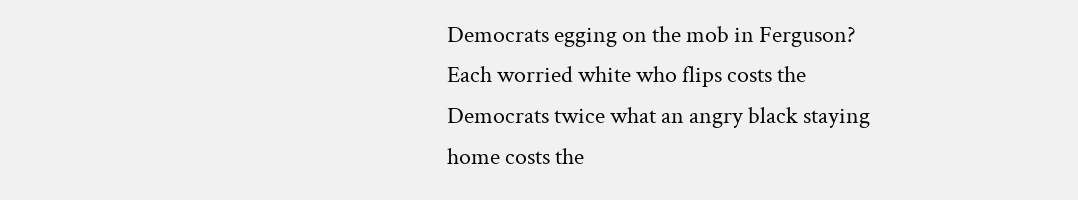Democrats egging on the mob in Ferguson? Each worried white who flips costs the Democrats twice what an angry black staying home costs the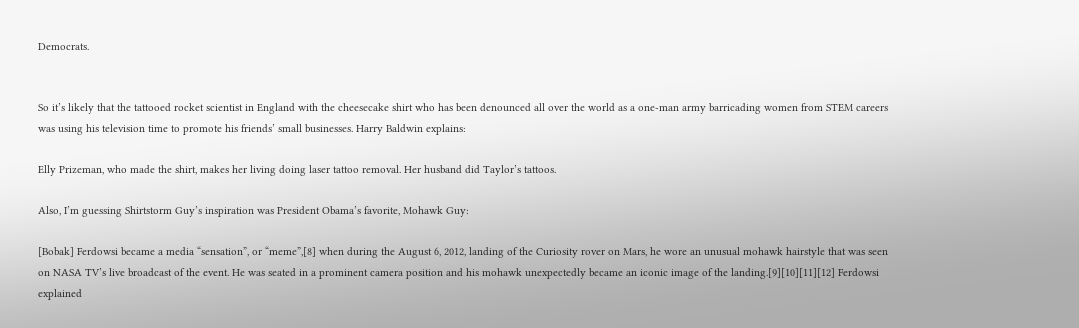Democrats.


So it’s likely that the tattooed rocket scientist in England with the cheesecake shirt who has been denounced all over the world as a one-man army barricading women from STEM careers was using his television time to promote his friends’ small businesses. Harry Baldwin explains:

Elly Prizeman, who made the shirt, makes her living doing laser tattoo removal. Her husband did Taylor’s tattoos.

Also, I’m guessing Shirtstorm Guy’s inspiration was President Obama’s favorite, Mohawk Guy:

[Bobak] Ferdowsi became a media “sensation”, or “meme”,[8] when during the August 6, 2012, landing of the Curiosity rover on Mars, he wore an unusual mohawk hairstyle that was seen on NASA TV’s live broadcast of the event. He was seated in a prominent camera position and his mohawk unexpectedly became an iconic image of the landing.[9][10][11][12] Ferdowsi explained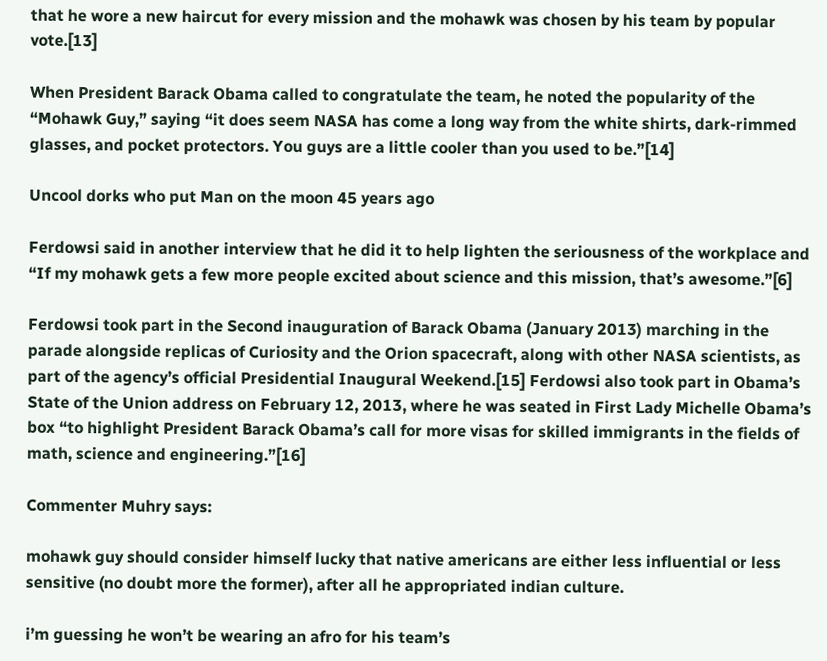that he wore a new haircut for every mission and the mohawk was chosen by his team by popular vote.[13]

When President Barack Obama called to congratulate the team, he noted the popularity of the “Mohawk Guy,” saying “it does seem NASA has come a long way from the white shirts, dark-rimmed glasses, and pocket protectors. You guys are a little cooler than you used to be.”[14]

Uncool dorks who put Man on the moon 45 years ago

Ferdowsi said in another interview that he did it to help lighten the seriousness of the workplace and “If my mohawk gets a few more people excited about science and this mission, that’s awesome.”[6]

Ferdowsi took part in the Second inauguration of Barack Obama (January 2013) marching in the parade alongside replicas of Curiosity and the Orion spacecraft, along with other NASA scientists, as part of the agency’s official Presidential Inaugural Weekend.[15] Ferdowsi also took part in Obama’s State of the Union address on February 12, 2013, where he was seated in First Lady Michelle Obama’s box “to highlight President Barack Obama’s call for more visas for skilled immigrants in the fields of math, science and engineering.”[16]

Commenter Muhry says:

mohawk guy should consider himself lucky that native americans are either less influential or less sensitive (no doubt more the former), after all he appropriated indian culture.

i’m guessing he won’t be wearing an afro for his team’s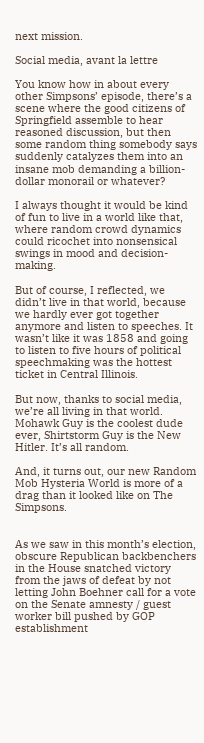next mission.

Social media, avant la lettre

You know how in about every other Simpsons’ episode, there’s a scene where the good citizens of Springfield assemble to hear reasoned discussion, but then some random thing somebody says suddenly catalyzes them into an insane mob demanding a billion-dollar monorail or whatever?

I always thought it would be kind of fun to live in a world like that, where random crowd dynamics could ricochet into nonsensical swings in mood and decision-making.

But of course, I reflected, we didn’t live in that world, because we hardly ever got together anymore and listen to speeches. It wasn’t like it was 1858 and going to listen to five hours of political speechmaking was the hottest ticket in Central Illinois.

But now, thanks to social media, we’re all living in that world. Mohawk Guy is the coolest dude ever, Shirtstorm Guy is the New Hitler. It’s all random.

And, it turns out, our new Random Mob Hysteria World is more of a drag than it looked like on The Simpsons.


As we saw in this month’s election, obscure Republican backbenchers in the House snatched victory from the jaws of defeat by not letting John Boehner call for a vote on the Senate amnesty / guest worker bill pushed by GOP establishment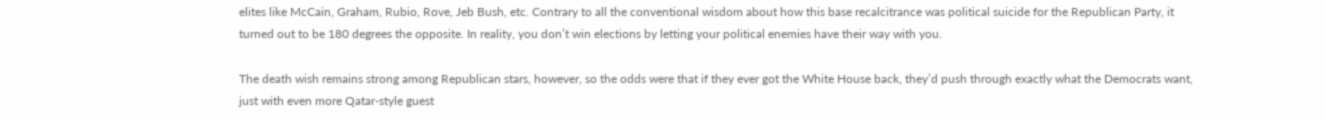elites like McCain, Graham, Rubio, Rove, Jeb Bush, etc. Contrary to all the conventional wisdom about how this base recalcitrance was political suicide for the Republican Party, it turned out to be 180 degrees the opposite. In reality, you don’t win elections by letting your political enemies have their way with you.

The death wish remains strong among Republican stars, however, so the odds were that if they ever got the White House back, they’d push through exactly what the Democrats want, just with even more Qatar-style guest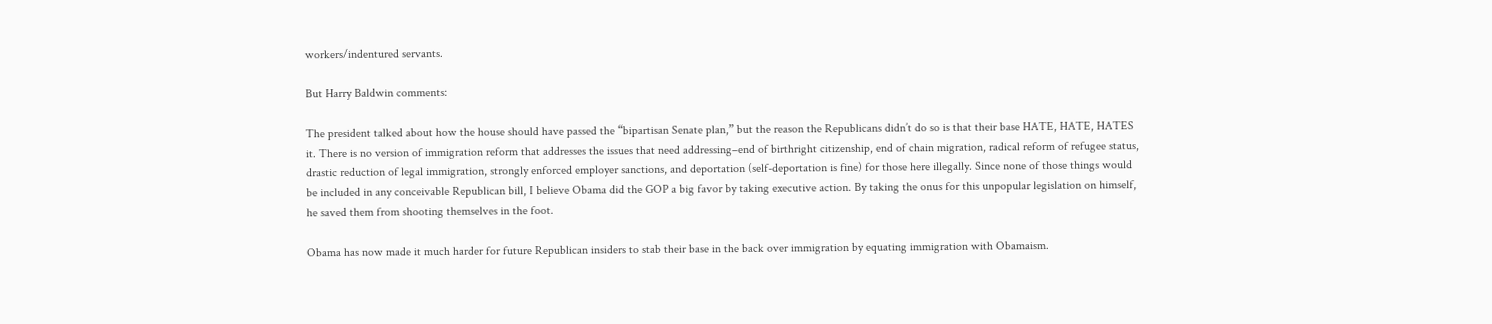workers/indentured servants.

But Harry Baldwin comments:

The president talked about how the house should have passed the “bipartisan Senate plan,” but the reason the Republicans didn’t do so is that their base HATE, HATE, HATES it. There is no version of immigration reform that addresses the issues that need addressing–end of birthright citizenship, end of chain migration, radical reform of refugee status, drastic reduction of legal immigration, strongly enforced employer sanctions, and deportation (self-deportation is fine) for those here illegally. Since none of those things would be included in any conceivable Republican bill, I believe Obama did the GOP a big favor by taking executive action. By taking the onus for this unpopular legislation on himself, he saved them from shooting themselves in the foot.

Obama has now made it much harder for future Republican insiders to stab their base in the back over immigration by equating immigration with Obamaism.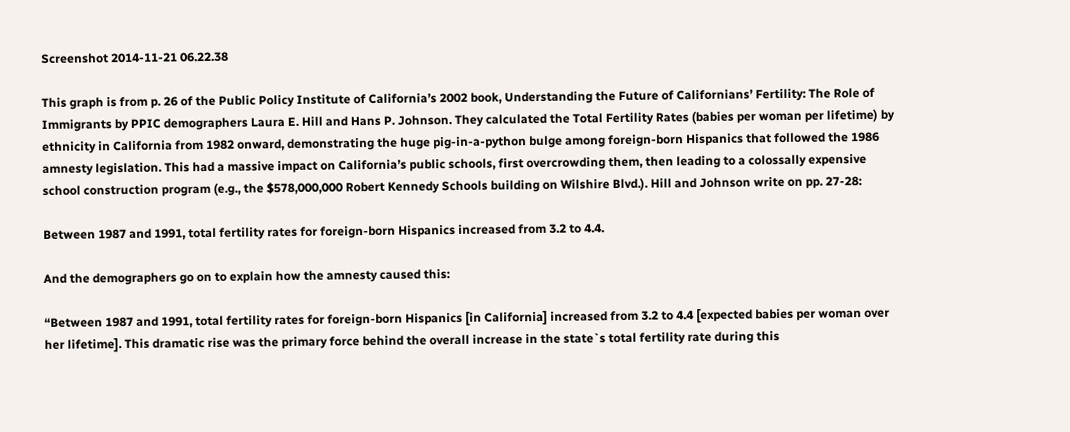Screenshot 2014-11-21 06.22.38

This graph is from p. 26 of the Public Policy Institute of California’s 2002 book, Understanding the Future of Californians’ Fertility: The Role of Immigrants by PPIC demographers Laura E. Hill and Hans P. Johnson. They calculated the Total Fertility Rates (babies per woman per lifetime) by ethnicity in California from 1982 onward, demonstrating the huge pig-in-a-python bulge among foreign-born Hispanics that followed the 1986 amnesty legislation. This had a massive impact on California’s public schools, first overcrowding them, then leading to a colossally expensive school construction program (e.g., the $578,000,000 Robert Kennedy Schools building on Wilshire Blvd.). Hill and Johnson write on pp. 27-28:

Between 1987 and 1991, total fertility rates for foreign-born Hispanics increased from 3.2 to 4.4.

And the demographers go on to explain how the amnesty caused this:

“Between 1987 and 1991, total fertility rates for foreign-born Hispanics [in California] increased from 3.2 to 4.4 [expected babies per woman over her lifetime]. This dramatic rise was the primary force behind the overall increase in the state`s total fertility rate during this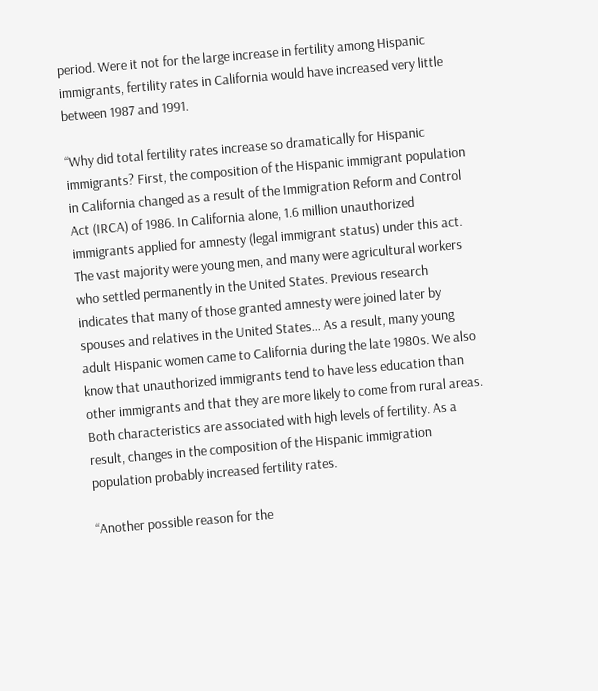period. Were it not for the large increase in fertility among Hispanic immigrants, fertility rates in California would have increased very little between 1987 and 1991.

“Why did total fertility rates increase so dramatically for Hispanic immigrants? First, the composition of the Hispanic immigrant population in California changed as a result of the Immigration Reform and Control Act (IRCA) of 1986. In California alone, 1.6 million unauthorized immigrants applied for amnesty (legal immigrant status) under this act. The vast majority were young men, and many were agricultural workers who settled permanently in the United States. Previous research indicates that many of those granted amnesty were joined later by spouses and relatives in the United States… As a result, many young adult Hispanic women came to California during the late 1980s. We also know that unauthorized immigrants tend to have less education than other immigrants and that they are more likely to come from rural areas. Both characteristics are associated with high levels of fertility. As a result, changes in the composition of the Hispanic immigration population probably increased fertility rates.

“Another possible reason for the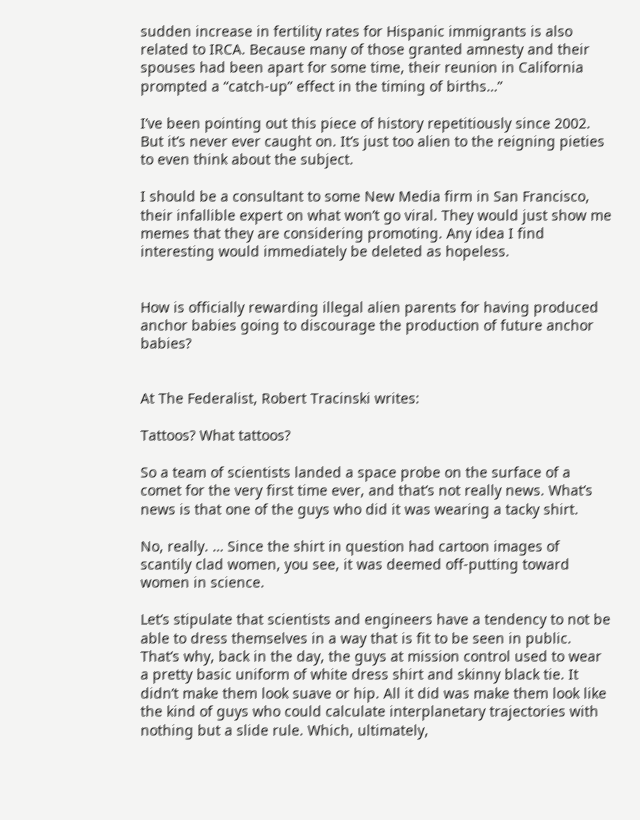sudden increase in fertility rates for Hispanic immigrants is also related to IRCA. Because many of those granted amnesty and their spouses had been apart for some time, their reunion in California prompted a “catch-up” effect in the timing of births…”

I’ve been pointing out this piece of history repetitiously since 2002. But it’s never ever caught on. It’s just too alien to the reigning pieties to even think about the subject.

I should be a consultant to some New Media firm in San Francisco, their infallible expert on what won’t go viral. They would just show me memes that they are considering promoting. Any idea I find interesting would immediately be deleted as hopeless.


How is officially rewarding illegal alien parents for having produced anchor babies going to discourage the production of future anchor babies?


At The Federalist, Robert Tracinski writes:

Tattoos? What tattoos?

So a team of scientists landed a space probe on the surface of a comet for the very first time ever, and that’s not really news. What’s news is that one of the guys who did it was wearing a tacky shirt.

No, really. … Since the shirt in question had cartoon images of scantily clad women, you see, it was deemed off-putting toward women in science.

Let’s stipulate that scientists and engineers have a tendency to not be able to dress themselves in a way that is fit to be seen in public. That’s why, back in the day, the guys at mission control used to wear a pretty basic uniform of white dress shirt and skinny black tie. It didn’t make them look suave or hip. All it did was make them look like the kind of guys who could calculate interplanetary trajectories with nothing but a slide rule. Which, ultimately,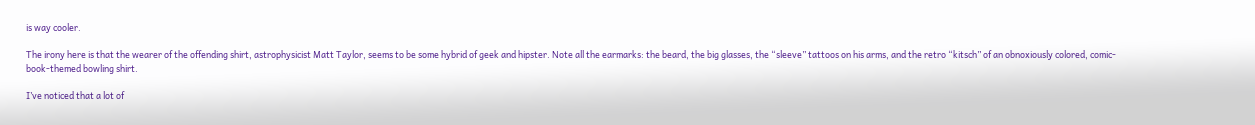is way cooler.

The irony here is that the wearer of the offending shirt, astrophysicist Matt Taylor, seems to be some hybrid of geek and hipster. Note all the earmarks: the beard, the big glasses, the “sleeve” tattoos on his arms, and the retro “kitsch” of an obnoxiously colored, comic-book-themed bowling shirt.

I’ve noticed that a lot of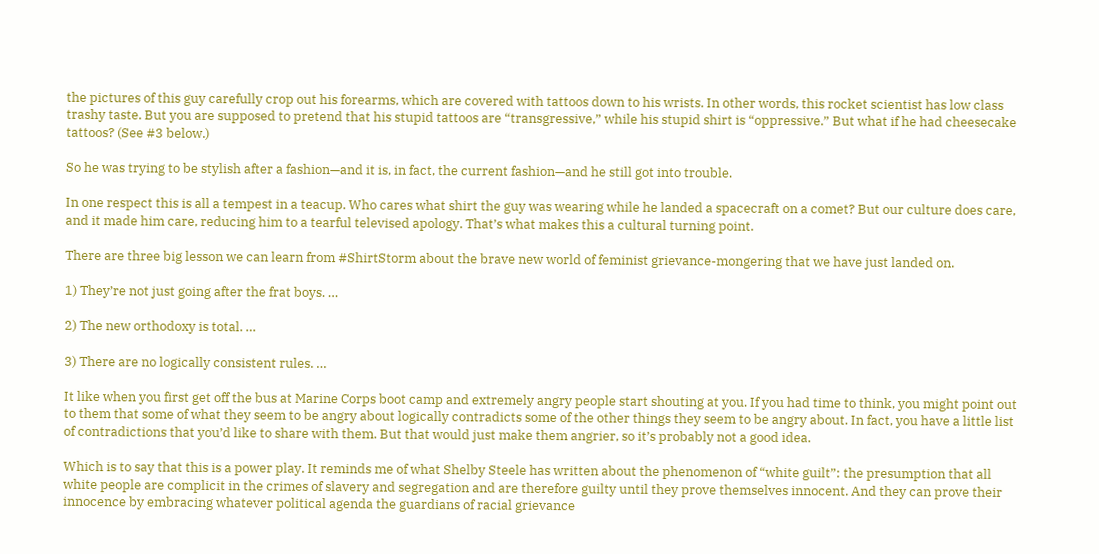the pictures of this guy carefully crop out his forearms, which are covered with tattoos down to his wrists. In other words, this rocket scientist has low class trashy taste. But you are supposed to pretend that his stupid tattoos are “transgressive,” while his stupid shirt is “oppressive.” But what if he had cheesecake tattoos? (See #3 below.)

So he was trying to be stylish after a fashion—and it is, in fact, the current fashion—and he still got into trouble.

In one respect this is all a tempest in a teacup. Who cares what shirt the guy was wearing while he landed a spacecraft on a comet? But our culture does care, and it made him care, reducing him to a tearful televised apology. That’s what makes this a cultural turning point.

There are three big lesson we can learn from #ShirtStorm about the brave new world of feminist grievance-mongering that we have just landed on.

1) They’re not just going after the frat boys. …

2) The new orthodoxy is total. …

3) There are no logically consistent rules. …

It like when you first get off the bus at Marine Corps boot camp and extremely angry people start shouting at you. If you had time to think, you might point out to them that some of what they seem to be angry about logically contradicts some of the other things they seem to be angry about. In fact, you have a little list of contradictions that you’d like to share with them. But that would just make them angrier, so it’s probably not a good idea.

Which is to say that this is a power play. It reminds me of what Shelby Steele has written about the phenomenon of “white guilt”: the presumption that all white people are complicit in the crimes of slavery and segregation and are therefore guilty until they prove themselves innocent. And they can prove their innocence by embracing whatever political agenda the guardians of racial grievance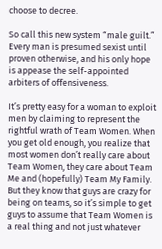choose to decree.

So call this new system “male guilt.” Every man is presumed sexist until proven otherwise, and his only hope is appease the self-appointed arbiters of offensiveness.

It’s pretty easy for a woman to exploit men by claiming to represent the rightful wrath of Team Women. When you get old enough, you realize that most women don’t really care about Team Women, they care about Team Me and (hopefully) Team My Family. But they know that guys are crazy for being on teams, so it’s simple to get guys to assume that Team Women is a real thing and not just whatever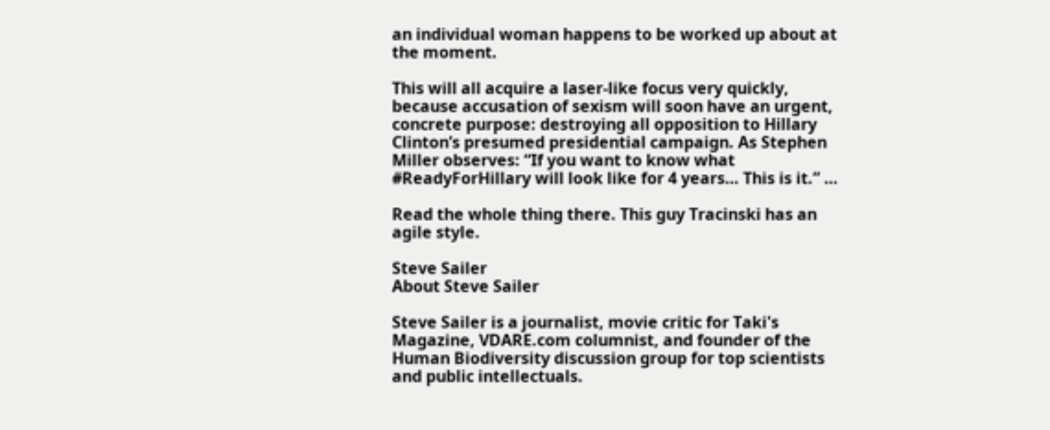an individual woman happens to be worked up about at the moment.

This will all acquire a laser-like focus very quickly, because accusation of sexism will soon have an urgent, concrete purpose: destroying all opposition to Hillary Clinton’s presumed presidential campaign. As Stephen Miller observes: “If you want to know what #ReadyForHillary will look like for 4 years… This is it.” …

Read the whole thing there. This guy Tracinski has an agile style.

Steve Sailer
About Steve Sailer

Steve Sailer is a journalist, movie critic for Taki's Magazine, VDARE.com columnist, and founder of the Human Biodiversity discussion group for top scientists and public intellectuals.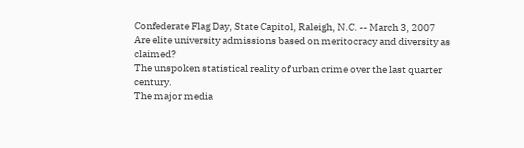Confederate Flag Day, State Capitol, Raleigh, N.C. -- March 3, 2007
Are elite university admissions based on meritocracy and diversity as claimed?
The unspoken statistical reality of urban crime over the last quarter century.
The major media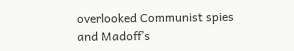overlooked Communist spies and Madoff’s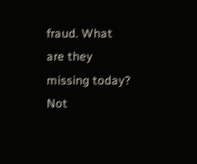fraud. What are they missing today?
Not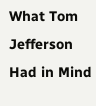What Tom Jefferson Had in Mind